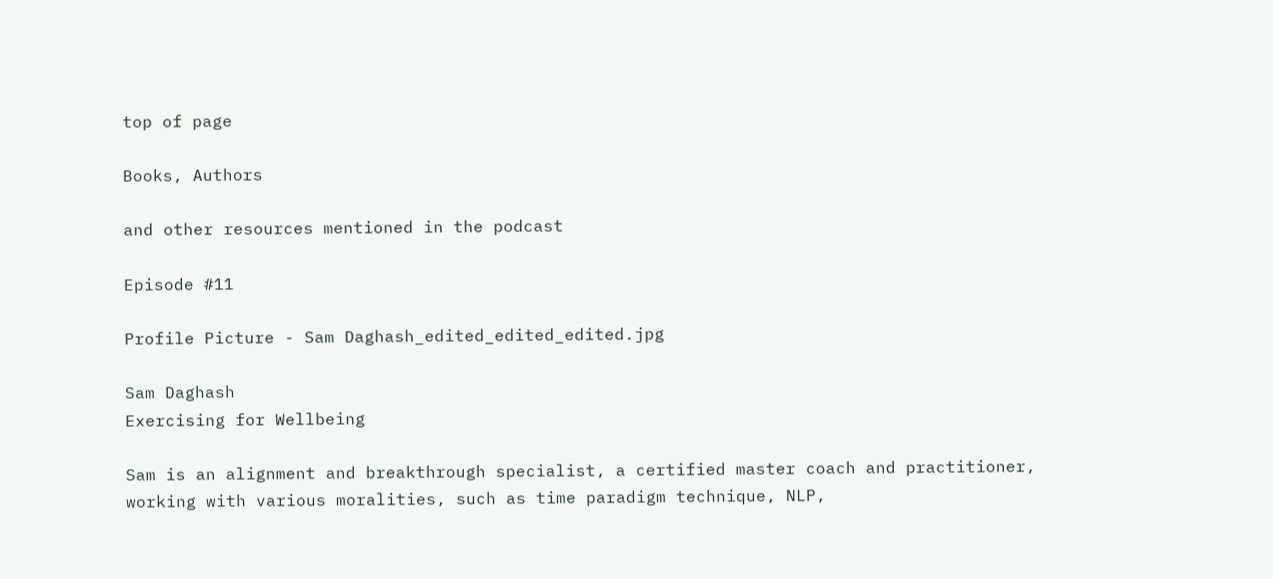top of page

Books, Authors

and other resources mentioned in the podcast

Episode #11

Profile Picture - Sam Daghash_edited_edited_edited.jpg

Sam Daghash
Exercising for Wellbeing

Sam is an alignment and breakthrough specialist, a certified master coach and practitioner, working with various moralities, such as time paradigm technique, NLP,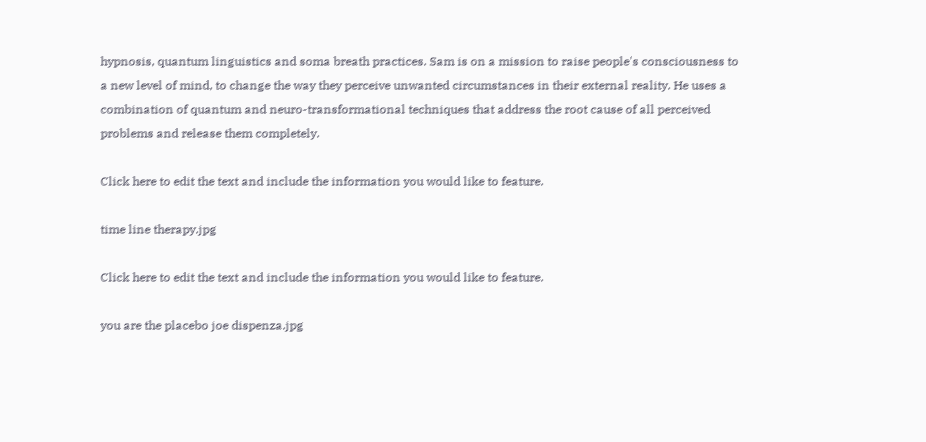hypnosis, quantum linguistics and soma breath practices. Sam is on a mission to raise people's consciousness to a new level of mind, to change the way they perceive unwanted circumstances in their external reality. He uses a combination of quantum and neuro-transformational techniques that address the root cause of all perceived problems and release them completely.

Click here to edit the text and include the information you would like to feature.

time line therapy.jpg

Click here to edit the text and include the information you would like to feature.

you are the placebo joe dispenza.jpg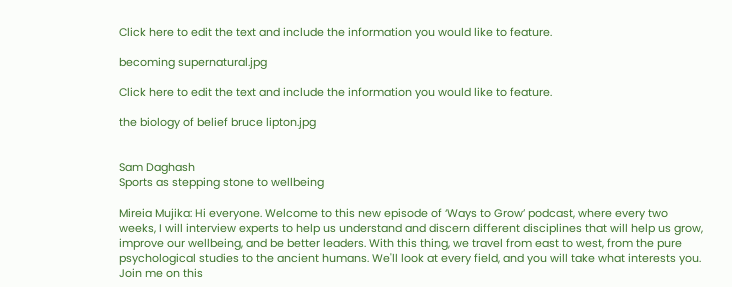Click here to edit the text and include the information you would like to feature.

becoming supernatural.jpg

Click here to edit the text and include the information you would like to feature.

the biology of belief bruce lipton.jpg


Sam Daghash
Sports as stepping stone to wellbeing

Mireia Mujika: Hi everyone. Welcome to this new episode of ‘Ways to Grow’ podcast, where every two weeks, I will interview experts to help us understand and discern different disciplines that will help us grow, improve our wellbeing, and be better leaders. With this thing, we travel from east to west, from the pure psychological studies to the ancient humans. We'll look at every field, and you will take what interests you. Join me on this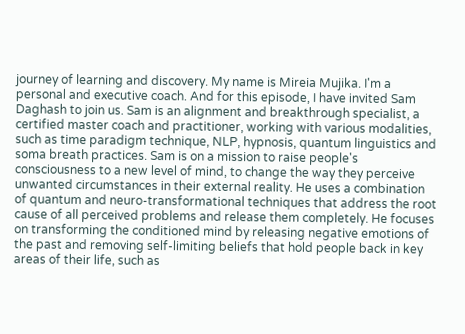journey of learning and discovery. My name is Mireia Mujika. I'm a personal and executive coach. And for this episode, I have invited Sam Daghash to join us. Sam is an alignment and breakthrough specialist, a certified master coach and practitioner, working with various modalities, such as time paradigm technique, NLP, hypnosis, quantum linguistics and soma breath practices. Sam is on a mission to raise people's consciousness to a new level of mind, to change the way they perceive unwanted circumstances in their external reality. He uses a combination of quantum and neuro-transformational techniques that address the root cause of all perceived problems and release them completely. He focuses on transforming the conditioned mind by releasing negative emotions of the past and removing self-limiting beliefs that hold people back in key areas of their life, such as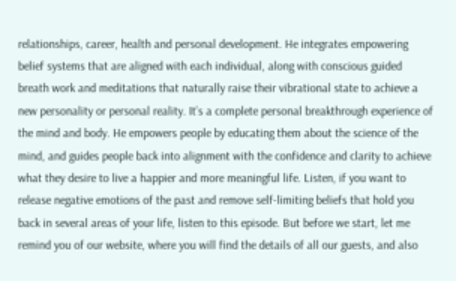relationships, career, health and personal development. He integrates empowering belief systems that are aligned with each individual, along with conscious guided breath work and meditations that naturally raise their vibrational state to achieve a new personality or personal reality. It’s a complete personal breakthrough experience of the mind and body. He empowers people by educating them about the science of the mind, and guides people back into alignment with the confidence and clarity to achieve what they desire to live a happier and more meaningful life. Listen, if you want to release negative emotions of the past and remove self-limiting beliefs that hold you back in several areas of your life, listen to this episode. But before we start, let me remind you of our website, where you will find the details of all our guests, and also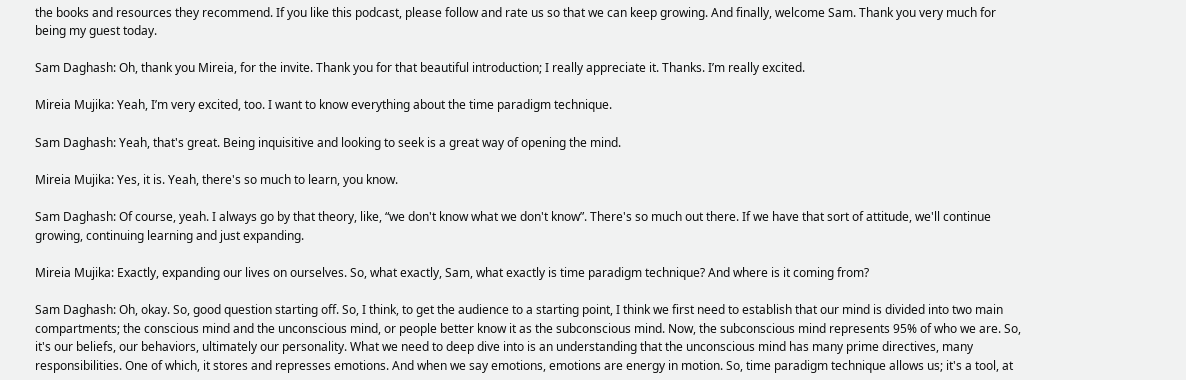the books and resources they recommend. If you like this podcast, please follow and rate us so that we can keep growing. And finally, welcome Sam. Thank you very much for being my guest today.

Sam Daghash: Oh, thank you Mireia, for the invite. Thank you for that beautiful introduction; I really appreciate it. Thanks. I’m really excited.

Mireia Mujika: Yeah, I’m very excited, too. I want to know everything about the time paradigm technique.

Sam Daghash: Yeah, that's great. Being inquisitive and looking to seek is a great way of opening the mind.

Mireia Mujika: Yes, it is. Yeah, there's so much to learn, you know.

Sam Daghash: Of course, yeah. I always go by that theory, like, “we don't know what we don't know”. There's so much out there. If we have that sort of attitude, we'll continue growing, continuing learning and just expanding.

Mireia Mujika: Exactly, expanding our lives on ourselves. So, what exactly, Sam, what exactly is time paradigm technique? And where is it coming from?

Sam Daghash: Oh, okay. So, good question starting off. So, I think, to get the audience to a starting point, I think we first need to establish that our mind is divided into two main compartments; the conscious mind and the unconscious mind, or people better know it as the subconscious mind. Now, the subconscious mind represents 95% of who we are. So, it's our beliefs, our behaviors, ultimately our personality. What we need to deep dive into is an understanding that the unconscious mind has many prime directives, many responsibilities. One of which, it stores and represses emotions. And when we say emotions, emotions are energy in motion. So, time paradigm technique allows us; it's a tool, at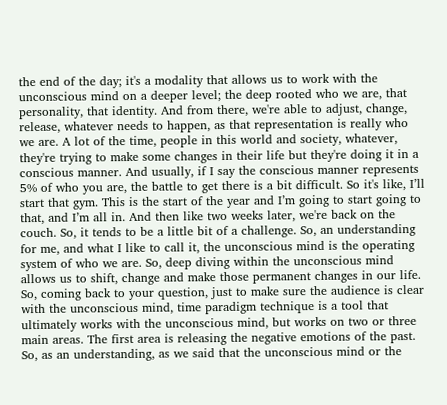the end of the day; it's a modality that allows us to work with the unconscious mind on a deeper level; the deep rooted who we are, that personality, that identity. And from there, we're able to adjust, change, release, whatever needs to happen, as that representation is really who we are. A lot of the time, people in this world and society, whatever, they're trying to make some changes in their life but they're doing it in a conscious manner. And usually, if I say the conscious manner represents 5% of who you are, the battle to get there is a bit difficult. So it's like, I’ll start that gym. This is the start of the year and I’m going to start going to that, and I’m all in. And then like two weeks later, we're back on the couch. So, it tends to be a little bit of a challenge. So, an understanding for me, and what I like to call it, the unconscious mind is the operating system of who we are. So, deep diving within the unconscious mind allows us to shift, change and make those permanent changes in our life. So, coming back to your question, just to make sure the audience is clear with the unconscious mind, time paradigm technique is a tool that ultimately works with the unconscious mind, but works on two or three main areas. The first area is releasing the negative emotions of the past. So, as an understanding, as we said that the unconscious mind or the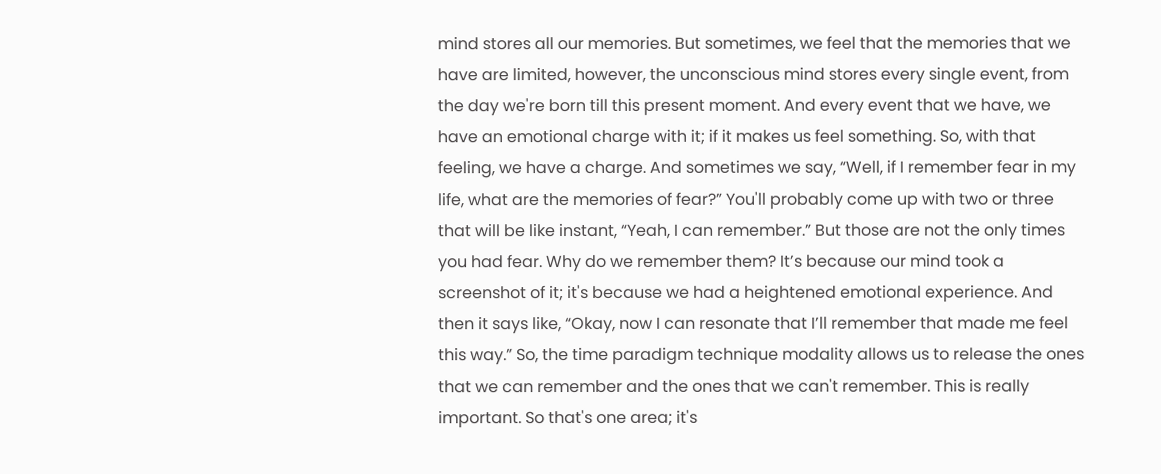mind stores all our memories. But sometimes, we feel that the memories that we have are limited, however, the unconscious mind stores every single event, from the day we're born till this present moment. And every event that we have, we have an emotional charge with it; if it makes us feel something. So, with that feeling, we have a charge. And sometimes we say, “Well, if I remember fear in my life, what are the memories of fear?” You'll probably come up with two or three that will be like instant, “Yeah, I can remember.” But those are not the only times you had fear. Why do we remember them? It’s because our mind took a screenshot of it; it's because we had a heightened emotional experience. And then it says like, “Okay, now I can resonate that I’ll remember that made me feel this way.” So, the time paradigm technique modality allows us to release the ones that we can remember and the ones that we can't remember. This is really important. So that's one area; it's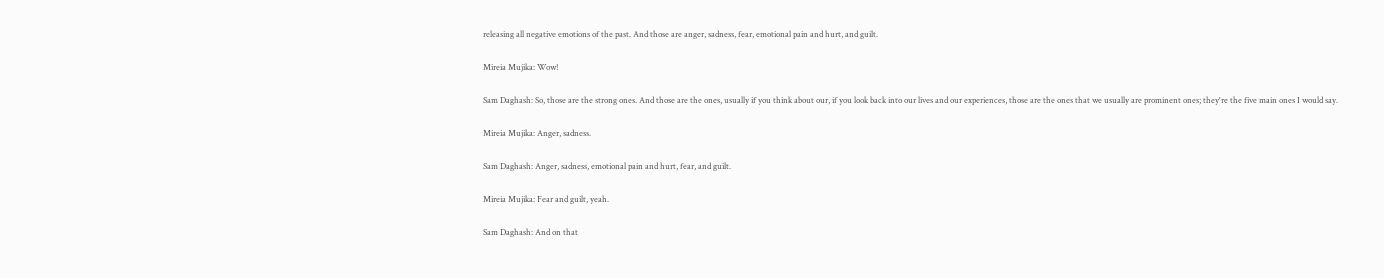releasing all negative emotions of the past. And those are anger, sadness, fear, emotional pain and hurt, and guilt.

Mireia Mujika: Wow!

Sam Daghash: So, those are the strong ones. And those are the ones, usually if you think about our, if you look back into our lives and our experiences, those are the ones that we usually are prominent ones; they're the five main ones I would say.

Mireia Mujika: Anger, sadness.

Sam Daghash: Anger, sadness, emotional pain and hurt, fear, and guilt.

Mireia Mujika: Fear and guilt, yeah.

Sam Daghash: And on that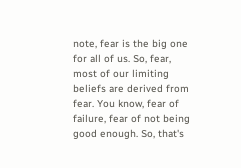note, fear is the big one for all of us. So, fear, most of our limiting beliefs are derived from fear. You know, fear of failure, fear of not being good enough. So, that's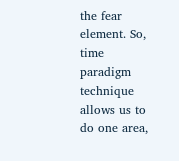the fear element. So, time paradigm technique allows us to do one area,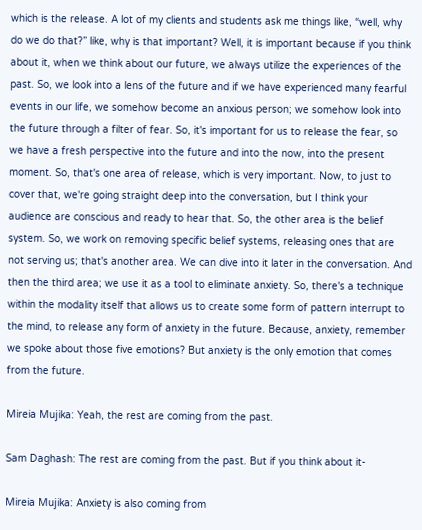which is the release. A lot of my clients and students ask me things like, “well, why do we do that?” like, why is that important? Well, it is important because if you think about it, when we think about our future, we always utilize the experiences of the past. So, we look into a lens of the future and if we have experienced many fearful events in our life, we somehow become an anxious person; we somehow look into the future through a filter of fear. So, it's important for us to release the fear, so we have a fresh perspective into the future and into the now, into the present moment. So, that's one area of release, which is very important. Now, to just to cover that, we're going straight deep into the conversation, but I think your audience are conscious and ready to hear that. So, the other area is the belief system. So, we work on removing specific belief systems, releasing ones that are not serving us; that's another area. We can dive into it later in the conversation. And then the third area; we use it as a tool to eliminate anxiety. So, there's a technique within the modality itself that allows us to create some form of pattern interrupt to the mind, to release any form of anxiety in the future. Because, anxiety, remember we spoke about those five emotions? But anxiety is the only emotion that comes from the future.

Mireia Mujika: Yeah, the rest are coming from the past.

Sam Daghash: The rest are coming from the past. But if you think about it-

Mireia Mujika: Anxiety is also coming from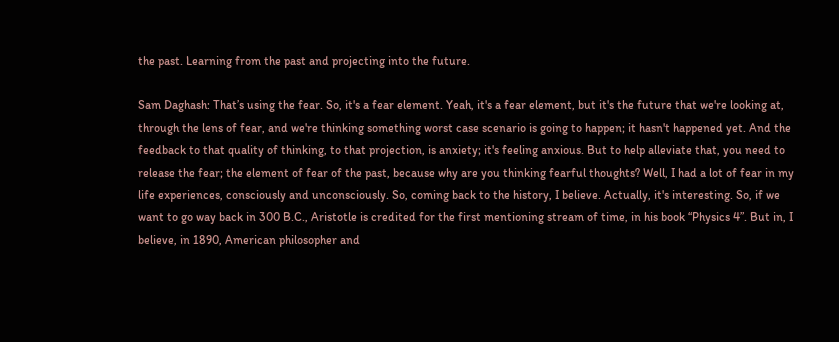the past. Learning from the past and projecting into the future.

Sam Daghash: That’s using the fear. So, it's a fear element. Yeah, it's a fear element, but it's the future that we're looking at, through the lens of fear, and we're thinking something worst case scenario is going to happen; it hasn't happened yet. And the feedback to that quality of thinking, to that projection, is anxiety; it's feeling anxious. But to help alleviate that, you need to release the fear; the element of fear of the past, because why are you thinking fearful thoughts? Well, I had a lot of fear in my life experiences, consciously and unconsciously. So, coming back to the history, I believe. Actually, it's interesting. So, if we want to go way back in 300 B.C., Aristotle is credited for the first mentioning stream of time, in his book “Physics 4”. But in, I believe, in 1890, American philosopher and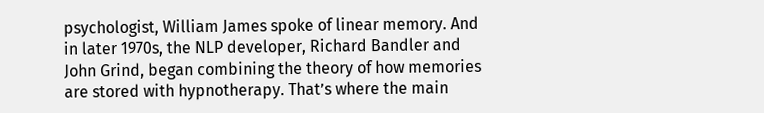psychologist, William James spoke of linear memory. And in later 1970s, the NLP developer, Richard Bandler and John Grind, began combining the theory of how memories are stored with hypnotherapy. That’s where the main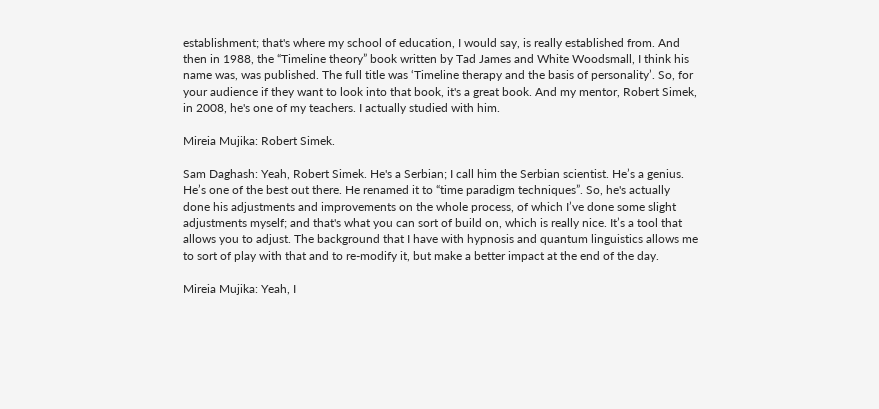establishment; that's where my school of education, I would say, is really established from. And then in 1988, the “Timeline theory” book written by Tad James and White Woodsmall, I think his name was, was published. The full title was ‘Timeline therapy and the basis of personality’. So, for your audience if they want to look into that book, it's a great book. And my mentor, Robert Simek, in 2008, he's one of my teachers. I actually studied with him.

Mireia Mujika: Robert Simek.

Sam Daghash: Yeah, Robert Simek. He's a Serbian; I call him the Serbian scientist. He’s a genius. He’s one of the best out there. He renamed it to “time paradigm techniques”. So, he's actually done his adjustments and improvements on the whole process, of which I’ve done some slight adjustments myself; and that's what you can sort of build on, which is really nice. It’s a tool that allows you to adjust. The background that I have with hypnosis and quantum linguistics allows me to sort of play with that and to re-modify it, but make a better impact at the end of the day.

Mireia Mujika: Yeah, I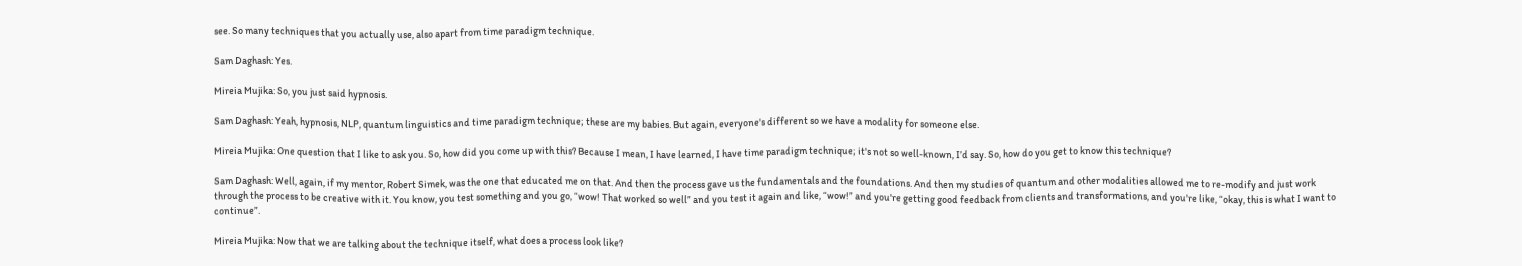see. So many techniques that you actually use, also apart from time paradigm technique.

Sam Daghash: Yes.

Mireia Mujika: So, you just said hypnosis.

Sam Daghash: Yeah, hypnosis, NLP, quantum linguistics and time paradigm technique; these are my babies. But again, everyone's different so we have a modality for someone else.

Mireia Mujika: One question that I like to ask you. So, how did you come up with this? Because I mean, I have learned, I have time paradigm technique; it's not so well-known, I’d say. So, how do you get to know this technique?

Sam Daghash: Well, again, if my mentor, Robert Simek, was the one that educated me on that. And then the process gave us the fundamentals and the foundations. And then my studies of quantum and other modalities allowed me to re-modify and just work through the process to be creative with it. You know, you test something and you go, “wow! That worked so well” and you test it again and like, “wow!” and you're getting good feedback from clients and transformations, and you're like, “okay, this is what I want to continue”.

Mireia Mujika: Now that we are talking about the technique itself, what does a process look like?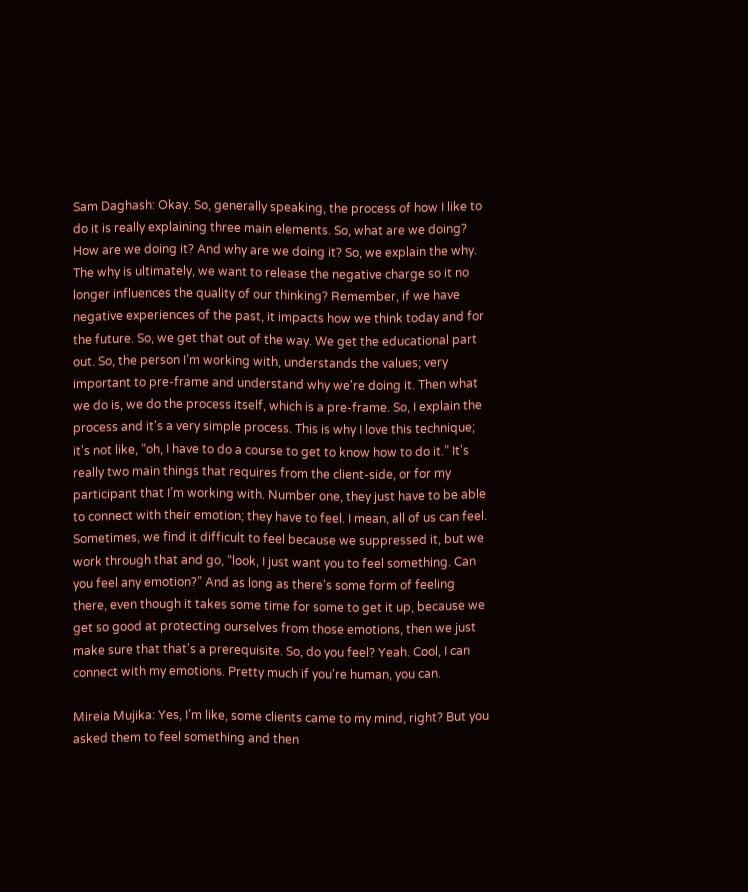Sam Daghash: Okay. So, generally speaking, the process of how I like to do it is really explaining three main elements. So, what are we doing? How are we doing it? And why are we doing it? So, we explain the why. The why is ultimately, we want to release the negative charge so it no longer influences the quality of our thinking? Remember, if we have negative experiences of the past, it impacts how we think today and for the future. So, we get that out of the way. We get the educational part out. So, the person I’m working with, understands the values; very important to pre-frame and understand why we're doing it. Then what we do is, we do the process itself, which is a pre-frame. So, I explain the process and it's a very simple process. This is why I love this technique; it's not like, “oh, I have to do a course to get to know how to do it.” It's really two main things that requires from the client-side, or for my participant that I’m working with. Number one, they just have to be able to connect with their emotion; they have to feel. I mean, all of us can feel. Sometimes, we find it difficult to feel because we suppressed it, but we work through that and go, “look, I just want you to feel something. Can you feel any emotion?” And as long as there's some form of feeling there, even though it takes some time for some to get it up, because we get so good at protecting ourselves from those emotions, then we just make sure that that's a prerequisite. So, do you feel? Yeah. Cool, I can connect with my emotions. Pretty much if you're human, you can.

Mireia Mujika: Yes, I’m like, some clients came to my mind, right? But you asked them to feel something and then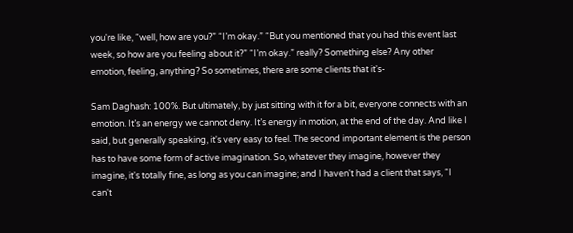you're like, “well, how are you?” “I’m okay.” “But you mentioned that you had this event last week, so how are you feeling about it?” “I’m okay.” really? Something else? Any other emotion, feeling, anything? So sometimes, there are some clients that it's-

Sam Daghash: 100%. But ultimately, by just sitting with it for a bit, everyone connects with an emotion. It’s an energy we cannot deny. It’s energy in motion, at the end of the day. And like I said, but generally speaking, it's very easy to feel. The second important element is the person has to have some form of active imagination. So, whatever they imagine, however they imagine, it's totally fine, as long as you can imagine; and I haven't had a client that says, “I can't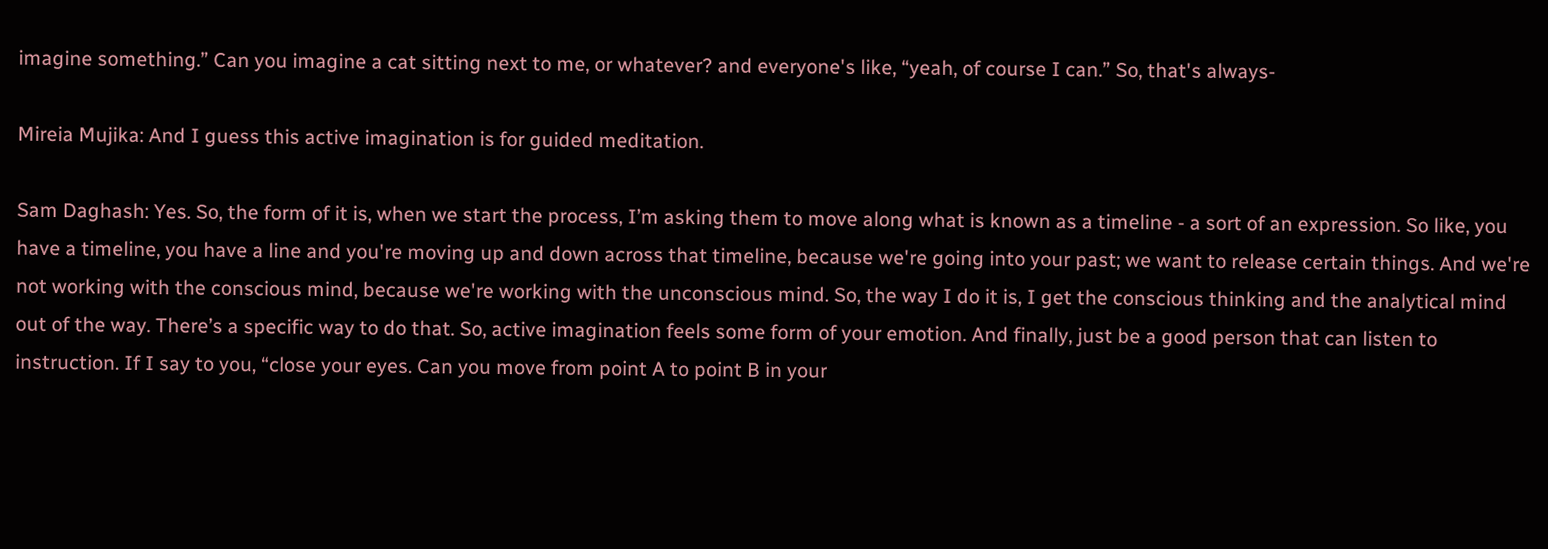imagine something.” Can you imagine a cat sitting next to me, or whatever? and everyone's like, “yeah, of course I can.” So, that's always-

Mireia Mujika: And I guess this active imagination is for guided meditation.

Sam Daghash: Yes. So, the form of it is, when we start the process, I’m asking them to move along what is known as a timeline - a sort of an expression. So like, you have a timeline, you have a line and you're moving up and down across that timeline, because we're going into your past; we want to release certain things. And we're not working with the conscious mind, because we're working with the unconscious mind. So, the way I do it is, I get the conscious thinking and the analytical mind out of the way. There’s a specific way to do that. So, active imagination feels some form of your emotion. And finally, just be a good person that can listen to instruction. If I say to you, “close your eyes. Can you move from point A to point B in your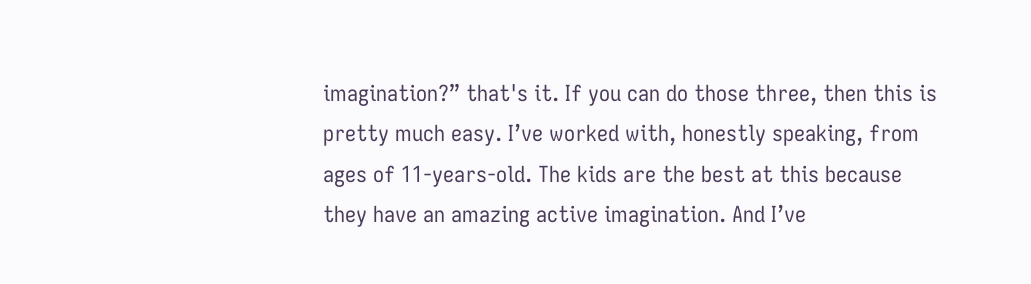imagination?” that's it. If you can do those three, then this is pretty much easy. I’ve worked with, honestly speaking, from ages of 11-years-old. The kids are the best at this because they have an amazing active imagination. And I’ve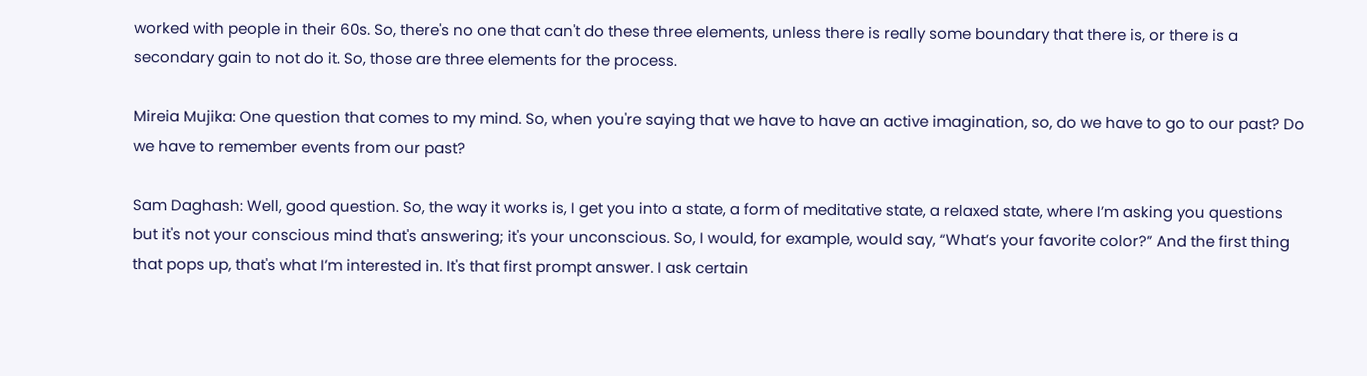worked with people in their 60s. So, there's no one that can't do these three elements, unless there is really some boundary that there is, or there is a secondary gain to not do it. So, those are three elements for the process.

Mireia Mujika: One question that comes to my mind. So, when you're saying that we have to have an active imagination, so, do we have to go to our past? Do we have to remember events from our past?

Sam Daghash: Well, good question. So, the way it works is, I get you into a state, a form of meditative state, a relaxed state, where I’m asking you questions but it's not your conscious mind that's answering; it's your unconscious. So, I would, for example, would say, “What’s your favorite color?” And the first thing that pops up, that's what I’m interested in. It's that first prompt answer. I ask certain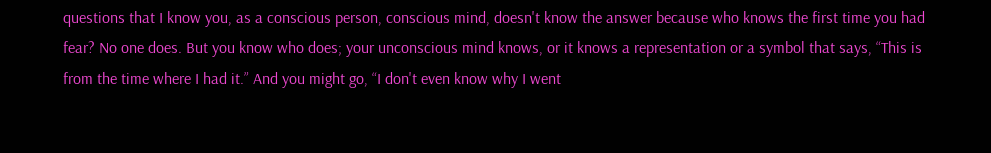questions that I know you, as a conscious person, conscious mind, doesn't know the answer because who knows the first time you had fear? No one does. But you know who does; your unconscious mind knows, or it knows a representation or a symbol that says, “This is from the time where I had it.” And you might go, “I don't even know why I went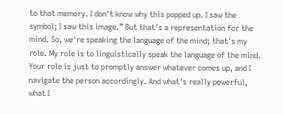to that memory. I don't know why this popped up. I saw the symbol; I saw this image.” But that's a representation for the mind. So, we're speaking the language of the mind; that's my role. My role is to linguistically speak the language of the mind. Your role is just to promptly answer whatever comes up, and I navigate the person accordingly. And what's really powerful, what I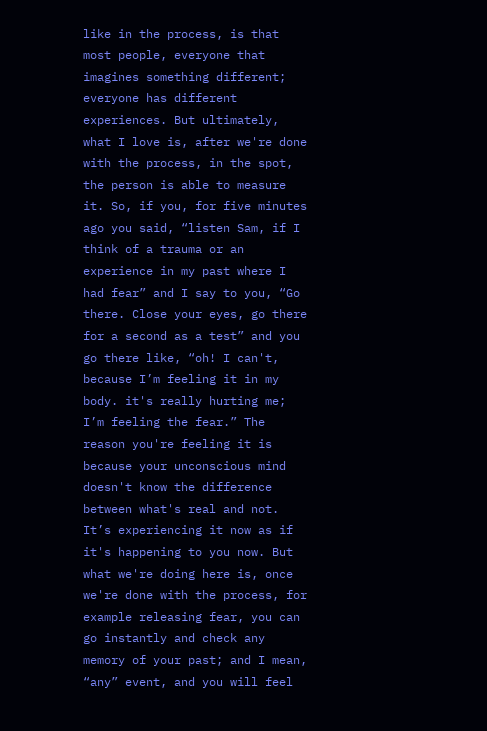like in the process, is that most people, everyone that imagines something different; everyone has different experiences. But ultimately, what I love is, after we're done with the process, in the spot, the person is able to measure it. So, if you, for five minutes ago you said, “listen Sam, if I think of a trauma or an experience in my past where I had fear” and I say to you, “Go there. Close your eyes, go there for a second as a test” and you go there like, “oh! I can't, because I’m feeling it in my body. it's really hurting me; I’m feeling the fear.” The reason you're feeling it is because your unconscious mind doesn't know the difference between what's real and not. It’s experiencing it now as if it's happening to you now. But what we're doing here is, once we're done with the process, for example releasing fear, you can go instantly and check any memory of your past; and I mean, “any” event, and you will feel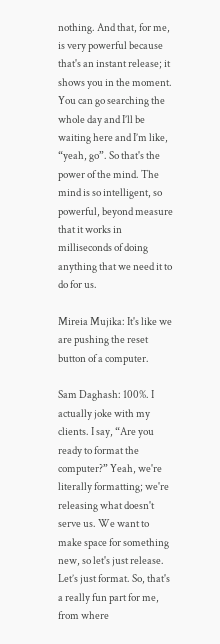nothing. And that, for me, is very powerful because that's an instant release; it shows you in the moment. You can go searching the whole day and I’ll be waiting here and I’m like, “yeah, go”. So that's the power of the mind. The mind is so intelligent, so powerful, beyond measure that it works in milliseconds of doing anything that we need it to do for us.

Mireia Mujika: It's like we are pushing the reset button of a computer.

Sam Daghash: 100%. I actually joke with my clients. I say, “Are you ready to format the computer?” Yeah, we're literally formatting; we're releasing what doesn't serve us. We want to make space for something new, so let's just release. Let’s just format. So, that's a really fun part for me, from where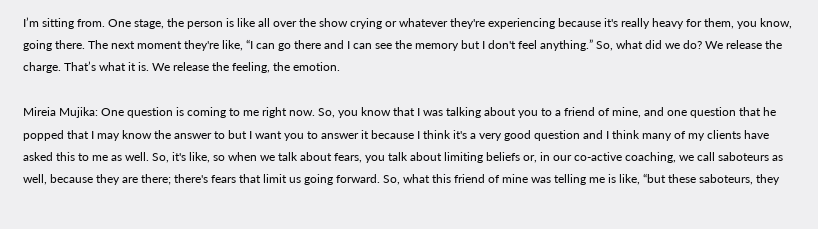I’m sitting from. One stage, the person is like all over the show crying or whatever they're experiencing because it's really heavy for them, you know, going there. The next moment they're like, “I can go there and I can see the memory but I don't feel anything.” So, what did we do? We release the charge. That’s what it is. We release the feeling, the emotion.

Mireia Mujika: One question is coming to me right now. So, you know that I was talking about you to a friend of mine, and one question that he popped that I may know the answer to but I want you to answer it because I think it's a very good question and I think many of my clients have asked this to me as well. So, it's like, so when we talk about fears, you talk about limiting beliefs or, in our co-active coaching, we call saboteurs as well, because they are there; there's fears that limit us going forward. So, what this friend of mine was telling me is like, “but these saboteurs, they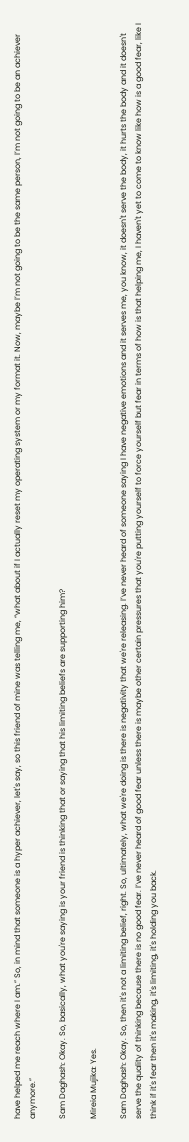have helped me reach where I am.” So, in mind that someone is a hyper achiever, let's say, so this friend of mine was telling me, “what about if I actually reset my operating system or my format it. Now, maybe I’m not going to be the same person, I’m not going to be an achiever anymore.”

Sam Daghash: Okay. So, basically, what you're saying is your friend is thinking that or saying that his limiting beliefs are supporting him?

Mireia Mujika: Yes.

Sam Daghash: Okay. So, then it's not a limiting belief, right. So, ultimately, what we're doing is there is negativity that we're releasing. I’ve never heard of someone saying I have negative emotions and it serves me, you know, it doesn't serve the body, it hurts the body and it doesn't serve the quality of thinking because there is no good fear. I’ve never heard of good fear unless there is maybe other certain pressures that you're putting yourself to force yourself but fear in terms of how is that helping me, I haven't yet to come to know like how is a good fear, like I think if it's fear then it's making, it's limiting, it's holding you back.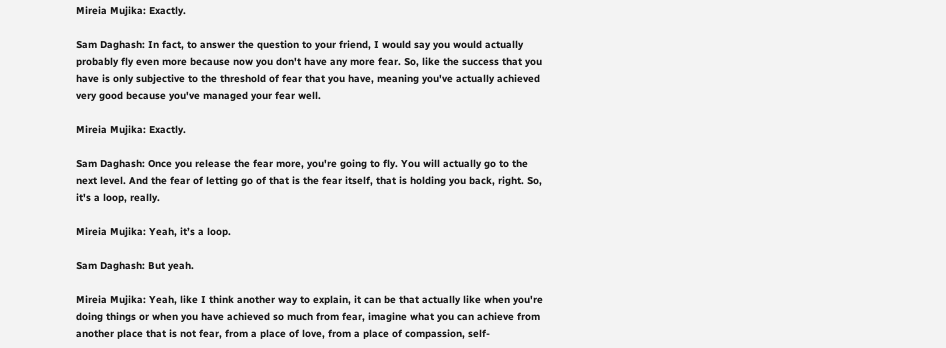Mireia Mujika: Exactly.

Sam Daghash: In fact, to answer the question to your friend, I would say you would actually probably fly even more because now you don't have any more fear. So, like the success that you have is only subjective to the threshold of fear that you have, meaning you've actually achieved very good because you've managed your fear well.

Mireia Mujika: Exactly.

Sam Daghash: Once you release the fear more, you're going to fly. You will actually go to the next level. And the fear of letting go of that is the fear itself, that is holding you back, right. So, it's a loop, really.

Mireia Mujika: Yeah, it’s a loop.

Sam Daghash: But yeah.

Mireia Mujika: Yeah, like I think another way to explain, it can be that actually like when you're doing things or when you have achieved so much from fear, imagine what you can achieve from another place that is not fear, from a place of love, from a place of compassion, self-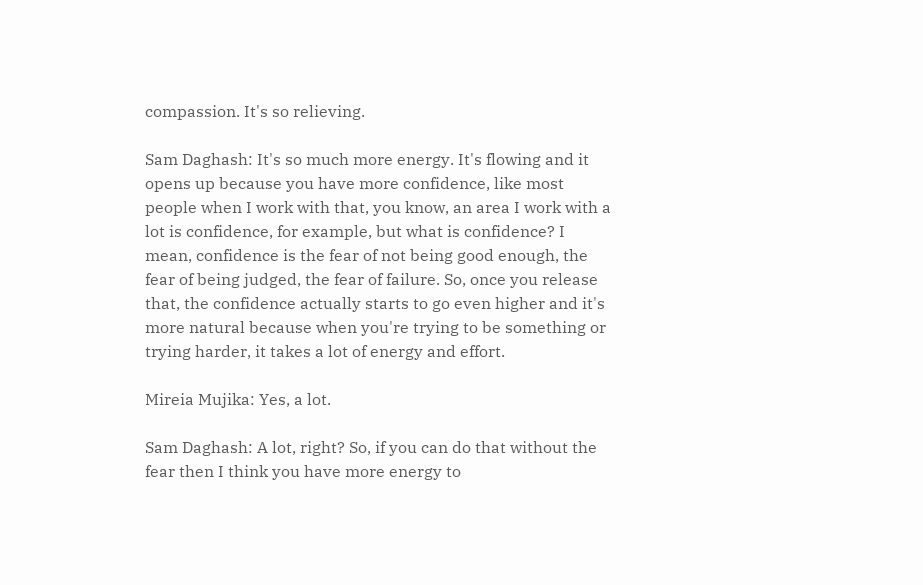compassion. It's so relieving.

Sam Daghash: It's so much more energy. It's flowing and it opens up because you have more confidence, like most people when I work with that, you know, an area I work with a lot is confidence, for example, but what is confidence? I mean, confidence is the fear of not being good enough, the fear of being judged, the fear of failure. So, once you release that, the confidence actually starts to go even higher and it's more natural because when you're trying to be something or trying harder, it takes a lot of energy and effort.

Mireia Mujika: Yes, a lot.

Sam Daghash: A lot, right? So, if you can do that without the fear then I think you have more energy to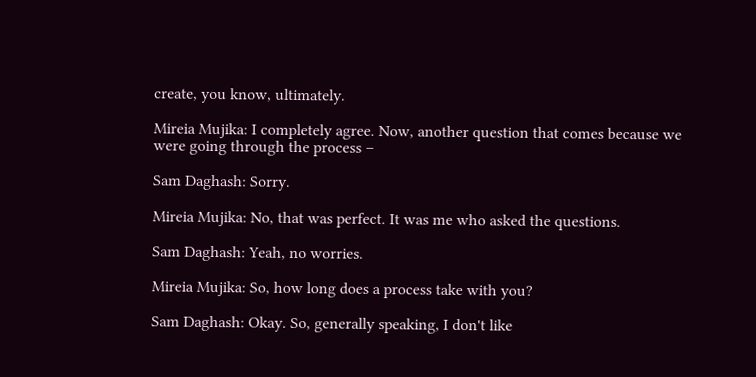create, you know, ultimately.

Mireia Mujika: I completely agree. Now, another question that comes because we were going through the process –

Sam Daghash: Sorry.

Mireia Mujika: No, that was perfect. It was me who asked the questions.

Sam Daghash: Yeah, no worries.

Mireia Mujika: So, how long does a process take with you?

Sam Daghash: Okay. So, generally speaking, I don't like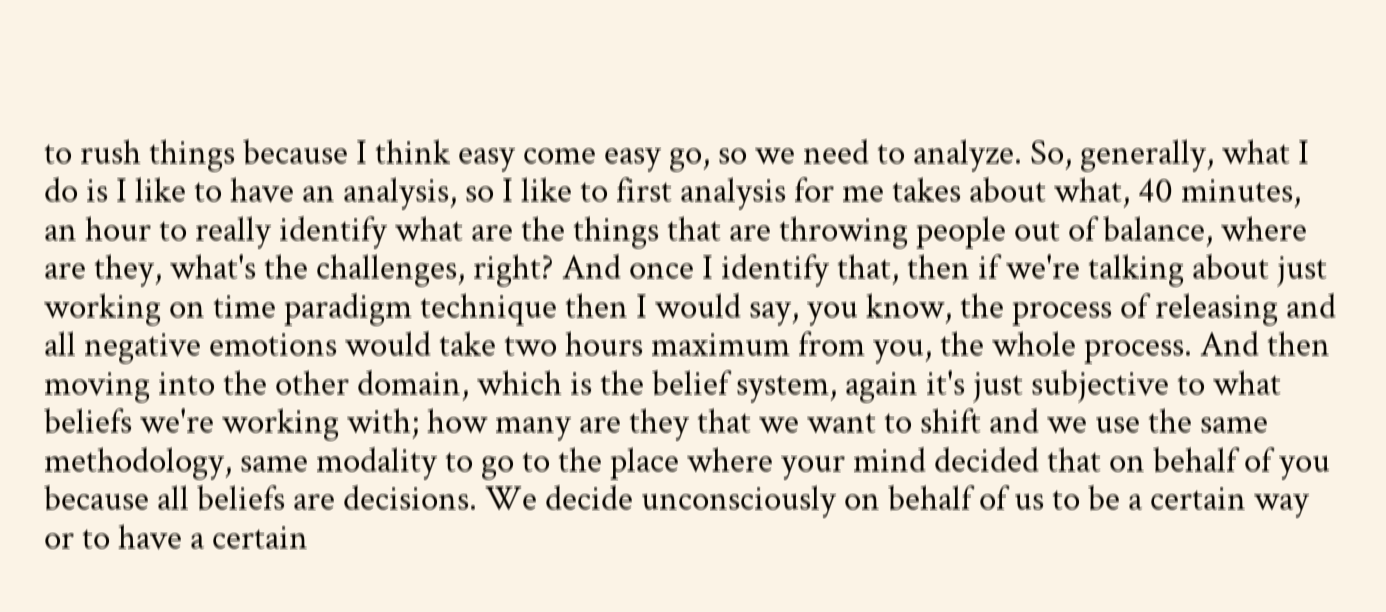to rush things because I think easy come easy go, so we need to analyze. So, generally, what I do is I like to have an analysis, so I like to first analysis for me takes about what, 40 minutes, an hour to really identify what are the things that are throwing people out of balance, where are they, what's the challenges, right? And once I identify that, then if we're talking about just working on time paradigm technique then I would say, you know, the process of releasing and all negative emotions would take two hours maximum from you, the whole process. And then moving into the other domain, which is the belief system, again it's just subjective to what beliefs we're working with; how many are they that we want to shift and we use the same methodology, same modality to go to the place where your mind decided that on behalf of you because all beliefs are decisions. We decide unconsciously on behalf of us to be a certain way or to have a certain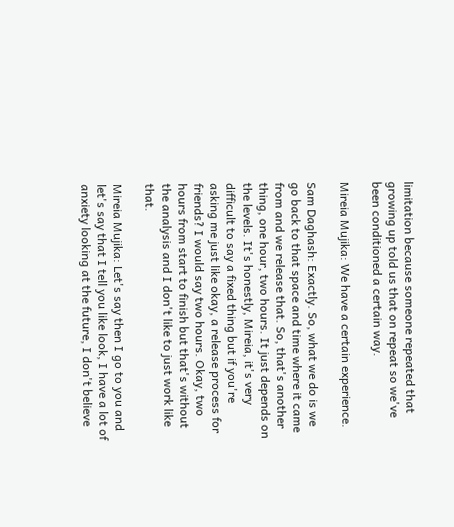limitation because someone repeated that growing up told us that on repeat so we've been conditioned a certain way.

Mireia Mujika: We have a certain experience.

Sam Daghash: Exactly. So, what we do is we go back to that space and time where it came from and we release that. So, that's another thing, one hour, two hours. It just depends on the levels. It's honestly, Mireia, it's very difficult to say a fixed thing but if you're asking me just like okay, a release process for friends? I would say two hours. Okay, two hours from start to finish but that's without the analysis and I don't like to just work like that.

Mireia Mujika: Let's say then I go to you and let's say that I tell you like look, I have a lot of anxiety looking at the future, I don't believe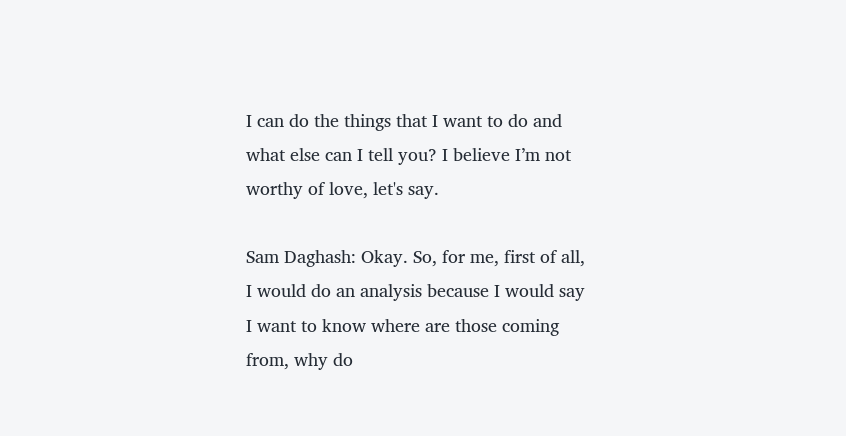I can do the things that I want to do and what else can I tell you? I believe I’m not worthy of love, let's say.

Sam Daghash: Okay. So, for me, first of all, I would do an analysis because I would say I want to know where are those coming from, why do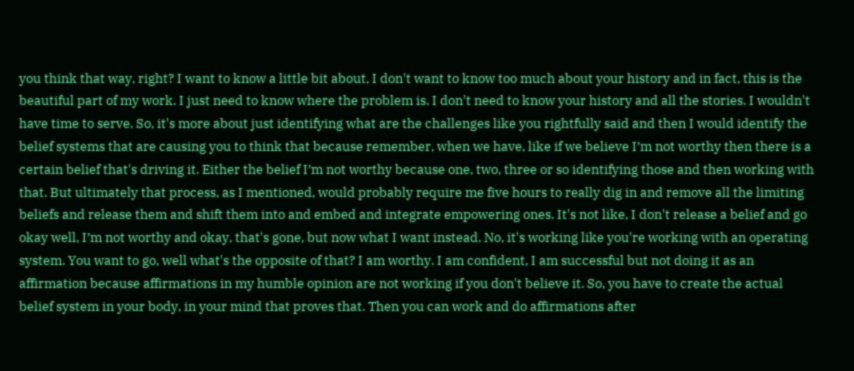you think that way, right? I want to know a little bit about, I don't want to know too much about your history and in fact, this is the beautiful part of my work. I just need to know where the problem is. I don't need to know your history and all the stories. I wouldn't have time to serve. So, it's more about just identifying what are the challenges like you rightfully said and then I would identify the belief systems that are causing you to think that because remember, when we have, like if we believe I’m not worthy then there is a certain belief that's driving it. Either the belief I’m not worthy because one, two, three or so identifying those and then working with that. But ultimately that process, as I mentioned, would probably require me five hours to really dig in and remove all the limiting beliefs and release them and shift them into and embed and integrate empowering ones. It's not like, I don't release a belief and go okay well, I’m not worthy and okay, that's gone, but now what I want instead. No, it's working like you're working with an operating system. You want to go, well what's the opposite of that? I am worthy. I am confident, I am successful but not doing it as an affirmation because affirmations in my humble opinion are not working if you don't believe it. So, you have to create the actual belief system in your body, in your mind that proves that. Then you can work and do affirmations after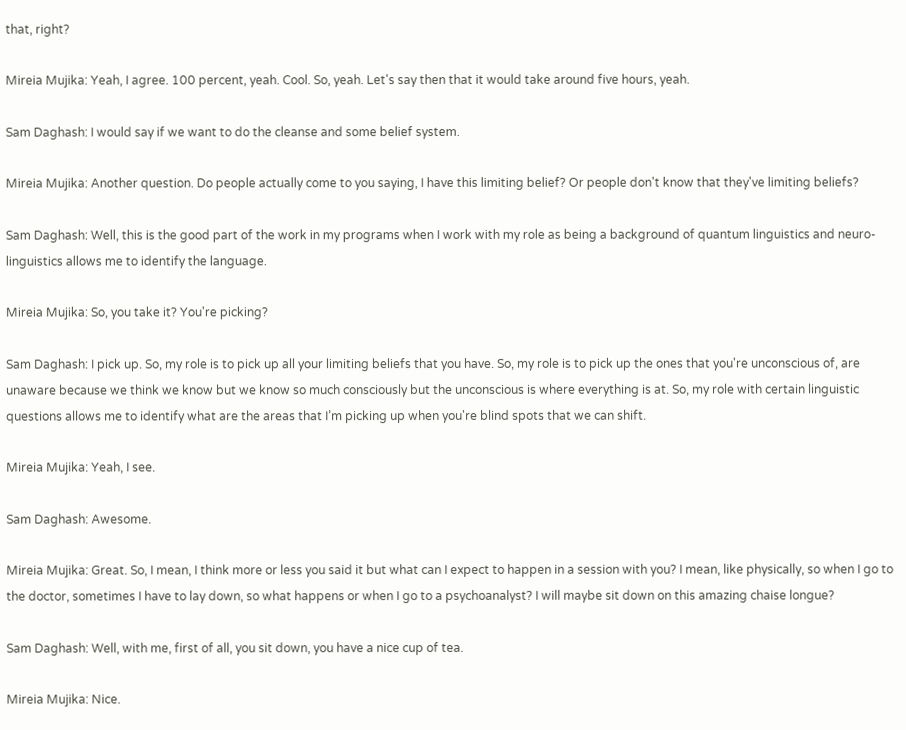that, right?

Mireia Mujika: Yeah, I agree. 100 percent, yeah. Cool. So, yeah. Let's say then that it would take around five hours, yeah.

Sam Daghash: I would say if we want to do the cleanse and some belief system.

Mireia Mujika: Another question. Do people actually come to you saying, I have this limiting belief? Or people don't know that they've limiting beliefs?

Sam Daghash: Well, this is the good part of the work in my programs when I work with my role as being a background of quantum linguistics and neuro-linguistics allows me to identify the language.

Mireia Mujika: So, you take it? You're picking?

Sam Daghash: I pick up. So, my role is to pick up all your limiting beliefs that you have. So, my role is to pick up the ones that you're unconscious of, are unaware because we think we know but we know so much consciously but the unconscious is where everything is at. So, my role with certain linguistic questions allows me to identify what are the areas that I’m picking up when you're blind spots that we can shift.

Mireia Mujika: Yeah, I see.

Sam Daghash: Awesome.

Mireia Mujika: Great. So, I mean, I think more or less you said it but what can I expect to happen in a session with you? I mean, like physically, so when I go to the doctor, sometimes I have to lay down, so what happens or when I go to a psychoanalyst? I will maybe sit down on this amazing chaise longue?

Sam Daghash: Well, with me, first of all, you sit down, you have a nice cup of tea.

Mireia Mujika: Nice.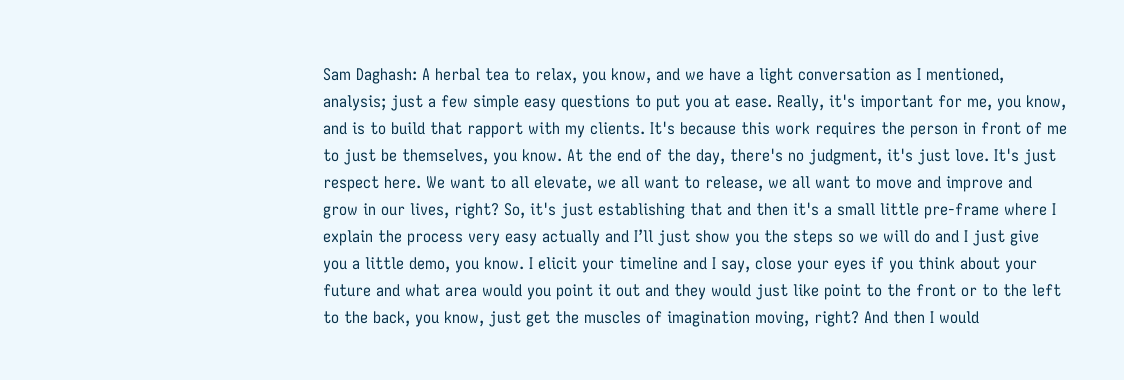Sam Daghash: A herbal tea to relax, you know, and we have a light conversation as I mentioned, analysis; just a few simple easy questions to put you at ease. Really, it's important for me, you know, and is to build that rapport with my clients. It's because this work requires the person in front of me to just be themselves, you know. At the end of the day, there's no judgment, it's just love. It's just respect here. We want to all elevate, we all want to release, we all want to move and improve and grow in our lives, right? So, it's just establishing that and then it's a small little pre-frame where I explain the process very easy actually and I’ll just show you the steps so we will do and I just give you a little demo, you know. I elicit your timeline and I say, close your eyes if you think about your future and what area would you point it out and they would just like point to the front or to the left to the back, you know, just get the muscles of imagination moving, right? And then I would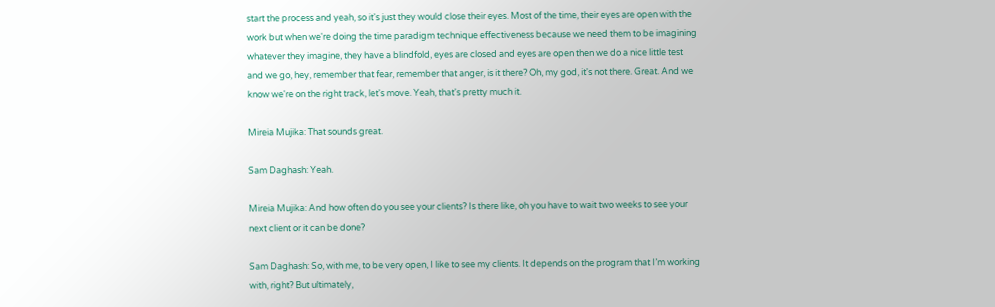start the process and yeah, so it's just they would close their eyes. Most of the time, their eyes are open with the work but when we're doing the time paradigm technique effectiveness because we need them to be imagining whatever they imagine, they have a blindfold, eyes are closed and eyes are open then we do a nice little test and we go, hey, remember that fear, remember that anger, is it there? Oh, my god, it's not there. Great. And we know we're on the right track, let's move. Yeah, that's pretty much it.

Mireia Mujika: That sounds great.

Sam Daghash: Yeah.

Mireia Mujika: And how often do you see your clients? Is there like, oh you have to wait two weeks to see your next client or it can be done?

Sam Daghash: So, with me, to be very open, I like to see my clients. It depends on the program that I’m working with, right? But ultimately,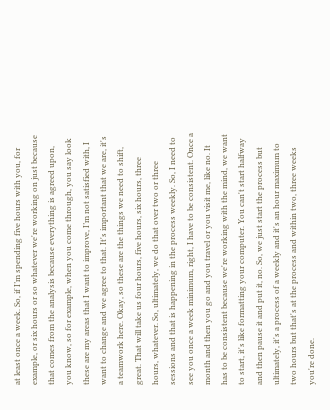at least once a week. So, if I’m spending five hours with you, for example, or six hours or so whatever we're working on just because that comes from the analysis because everything is agreed upon, you know, so for example, when you come through, you say look these are my areas that I want to improve, I’m not satisfied with, I want to change and we agree to that. It's important that we are, it's a teamwork here. Okay, so these are the things we need to shift, great. That will take us four hours, five hours, six hours, three hours, whatever. So, ultimately, we do that over two or three sessions and that is happening in the process weekly. So, I need to see you once a week minimum, right, I have to be consistent. Once a month and then you go and you travel or you visit me, like no. It has to be consistent because we're working with the mind, we want to start, it's like formatting your computer. You can't start halfway and then pause it and put it, no. So, we just start the process but ultimately, it's a process of a weekly and it's an hour maximum to two hours but that's at the process and within two, three weeks you're done.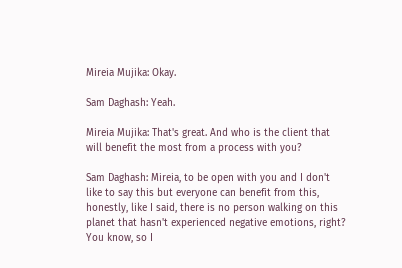Mireia Mujika: Okay.

Sam Daghash: Yeah.

Mireia Mujika: That's great. And who is the client that will benefit the most from a process with you?

Sam Daghash: Mireia, to be open with you and I don't like to say this but everyone can benefit from this, honestly, like I said, there is no person walking on this planet that hasn't experienced negative emotions, right? You know, so I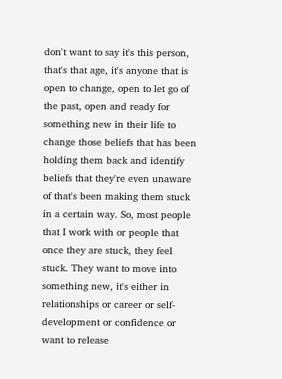don't want to say it's this person, that's that age, it's anyone that is open to change, open to let go of the past, open and ready for something new in their life to change those beliefs that has been holding them back and identify beliefs that they're even unaware of that's been making them stuck in a certain way. So, most people that I work with or people that once they are stuck, they feel stuck. They want to move into something new, it's either in relationships or career or self-development or confidence or want to release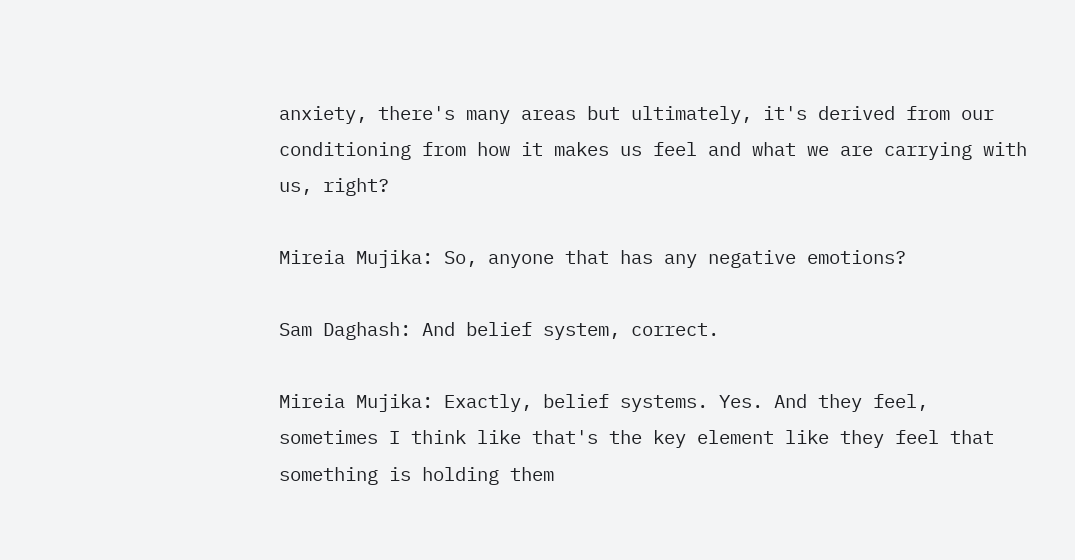anxiety, there's many areas but ultimately, it's derived from our conditioning from how it makes us feel and what we are carrying with us, right?

Mireia Mujika: So, anyone that has any negative emotions?

Sam Daghash: And belief system, correct.

Mireia Mujika: Exactly, belief systems. Yes. And they feel, sometimes I think like that's the key element like they feel that something is holding them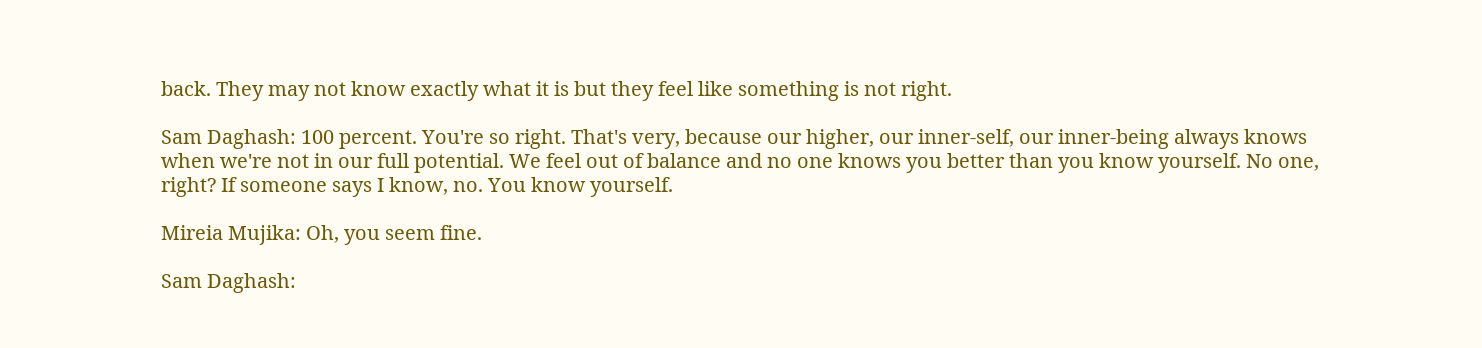back. They may not know exactly what it is but they feel like something is not right.

Sam Daghash: 100 percent. You're so right. That's very, because our higher, our inner-self, our inner-being always knows when we're not in our full potential. We feel out of balance and no one knows you better than you know yourself. No one, right? If someone says I know, no. You know yourself.

Mireia Mujika: Oh, you seem fine.

Sam Daghash: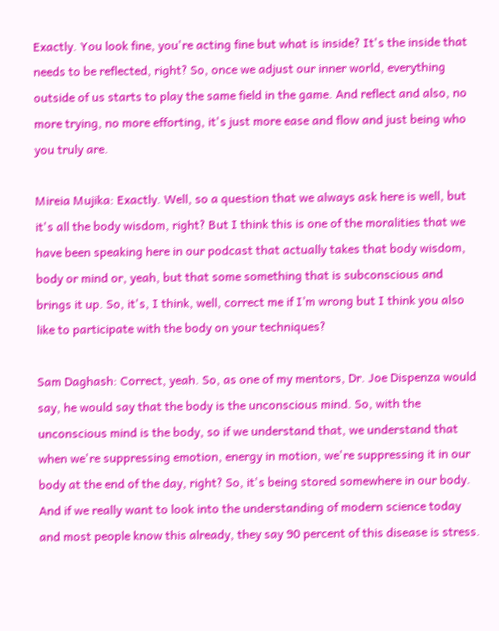Exactly. You look fine, you're acting fine but what is inside? It's the inside that needs to be reflected, right? So, once we adjust our inner world, everything outside of us starts to play the same field in the game. And reflect and also, no more trying, no more efforting, it's just more ease and flow and just being who you truly are.

Mireia Mujika: Exactly. Well, so a question that we always ask here is well, but it's all the body wisdom, right? But I think this is one of the moralities that we have been speaking here in our podcast that actually takes that body wisdom, body or mind or, yeah, but that some something that is subconscious and brings it up. So, it's, I think, well, correct me if I’m wrong but I think you also like to participate with the body on your techniques?

Sam Daghash: Correct, yeah. So, as one of my mentors, Dr. Joe Dispenza would say, he would say that the body is the unconscious mind. So, with the unconscious mind is the body, so if we understand that, we understand that when we're suppressing emotion, energy in motion, we're suppressing it in our body at the end of the day, right? So, it's being stored somewhere in our body. And if we really want to look into the understanding of modern science today and most people know this already, they say 90 percent of this disease is stress.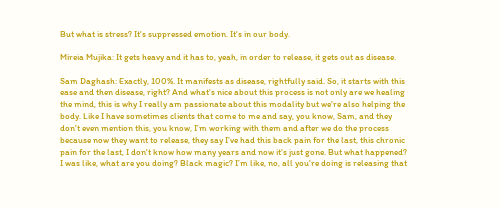But what is stress? It's suppressed emotion. It's in our body.

Mireia Mujika: It gets heavy and it has to, yeah, in order to release, it gets out as disease.

Sam Daghash: Exactly, 100%. It manifests as disease, rightfully said. So, it starts with this ease and then disease, right? And what's nice about this process is not only are we healing the mind, this is why I really am passionate about this modality but we're also helping the body. Like I have sometimes clients that come to me and say, you know, Sam, and they don't even mention this, you know, I’m working with them and after we do the process because now they want to release, they say I’ve had this back pain for the last, this chronic pain for the last, I don't know how many years and now it's just gone. But what happened? I was like, what are you doing? Black magic? I’m like, no, all you're doing is releasing that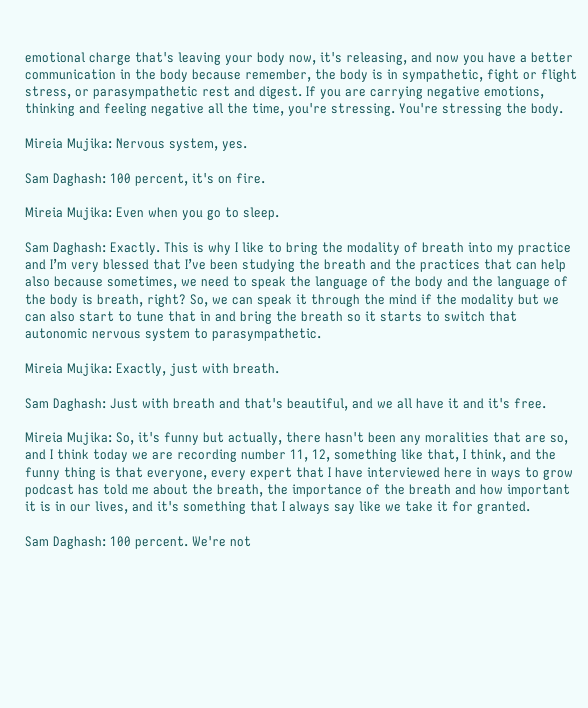emotional charge that's leaving your body now, it's releasing, and now you have a better communication in the body because remember, the body is in sympathetic, fight or flight stress, or parasympathetic rest and digest. If you are carrying negative emotions, thinking and feeling negative all the time, you're stressing. You're stressing the body.

Mireia Mujika: Nervous system, yes.

Sam Daghash: 100 percent, it's on fire.

Mireia Mujika: Even when you go to sleep.

Sam Daghash: Exactly. This is why I like to bring the modality of breath into my practice and I’m very blessed that I’ve been studying the breath and the practices that can help also because sometimes, we need to speak the language of the body and the language of the body is breath, right? So, we can speak it through the mind if the modality but we can also start to tune that in and bring the breath so it starts to switch that autonomic nervous system to parasympathetic.

Mireia Mujika: Exactly, just with breath.

Sam Daghash: Just with breath and that's beautiful, and we all have it and it's free.

Mireia Mujika: So, it's funny but actually, there hasn't been any moralities that are so, and I think today we are recording number 11, 12, something like that, I think, and the funny thing is that everyone, every expert that I have interviewed here in ways to grow podcast has told me about the breath, the importance of the breath and how important it is in our lives, and it's something that I always say like we take it for granted.

Sam Daghash: 100 percent. We're not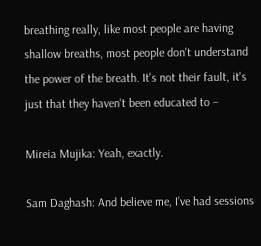breathing really, like most people are having shallow breaths, most people don't understand the power of the breath. It's not their fault, it's just that they haven't been educated to –

Mireia Mujika: Yeah, exactly.

Sam Daghash: And believe me, I’ve had sessions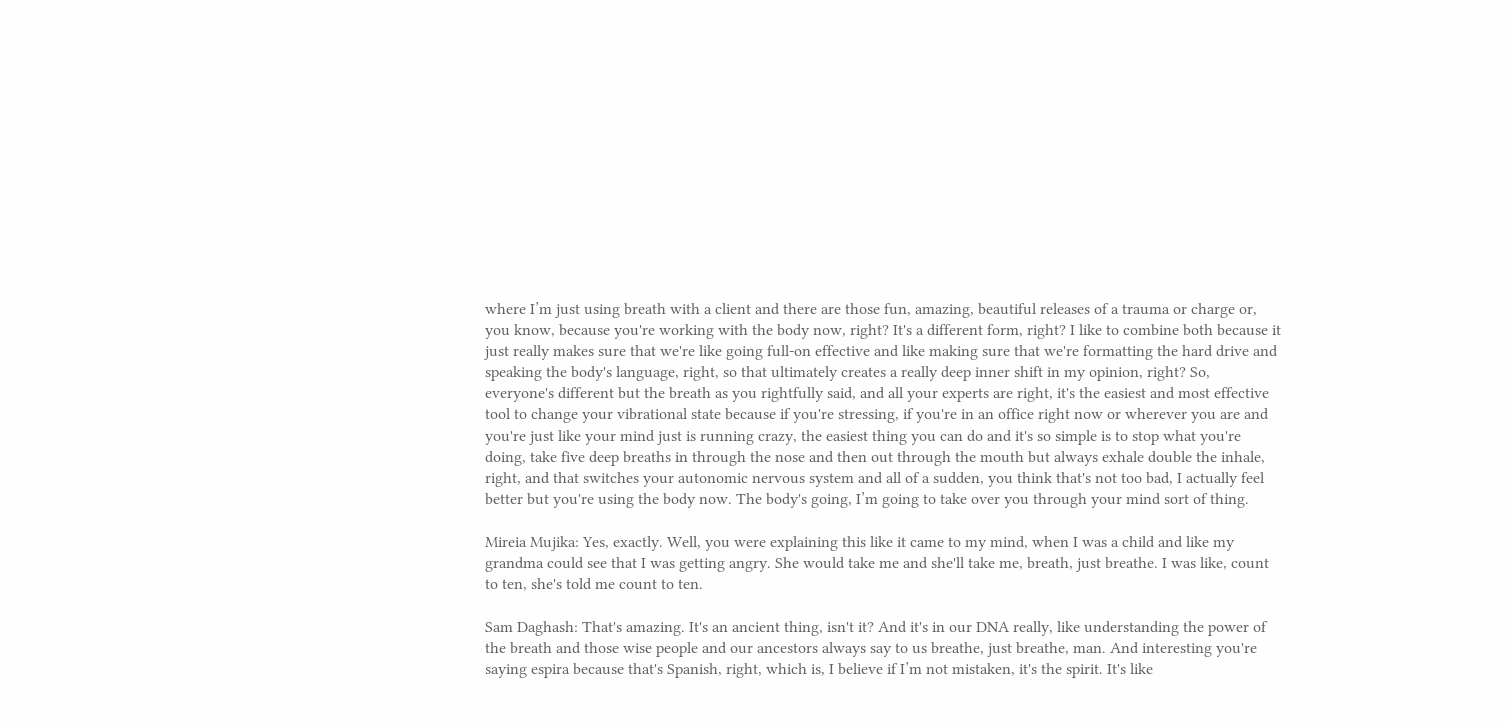where I’m just using breath with a client and there are those fun, amazing, beautiful releases of a trauma or charge or, you know, because you're working with the body now, right? It's a different form, right? I like to combine both because it just really makes sure that we're like going full-on effective and like making sure that we're formatting the hard drive and speaking the body's language, right, so that ultimately creates a really deep inner shift in my opinion, right? So, everyone's different but the breath as you rightfully said, and all your experts are right, it's the easiest and most effective tool to change your vibrational state because if you're stressing, if you're in an office right now or wherever you are and you're just like your mind just is running crazy, the easiest thing you can do and it's so simple is to stop what you're doing, take five deep breaths in through the nose and then out through the mouth but always exhale double the inhale, right, and that switches your autonomic nervous system and all of a sudden, you think that's not too bad, I actually feel better but you're using the body now. The body's going, I’m going to take over you through your mind sort of thing.

Mireia Mujika: Yes, exactly. Well, you were explaining this like it came to my mind, when I was a child and like my grandma could see that I was getting angry. She would take me and she'll take me, breath, just breathe. I was like, count to ten, she's told me count to ten.

Sam Daghash: That's amazing. It's an ancient thing, isn't it? And it's in our DNA really, like understanding the power of the breath and those wise people and our ancestors always say to us breathe, just breathe, man. And interesting you're saying espira because that's Spanish, right, which is, I believe if I’m not mistaken, it's the spirit. It's like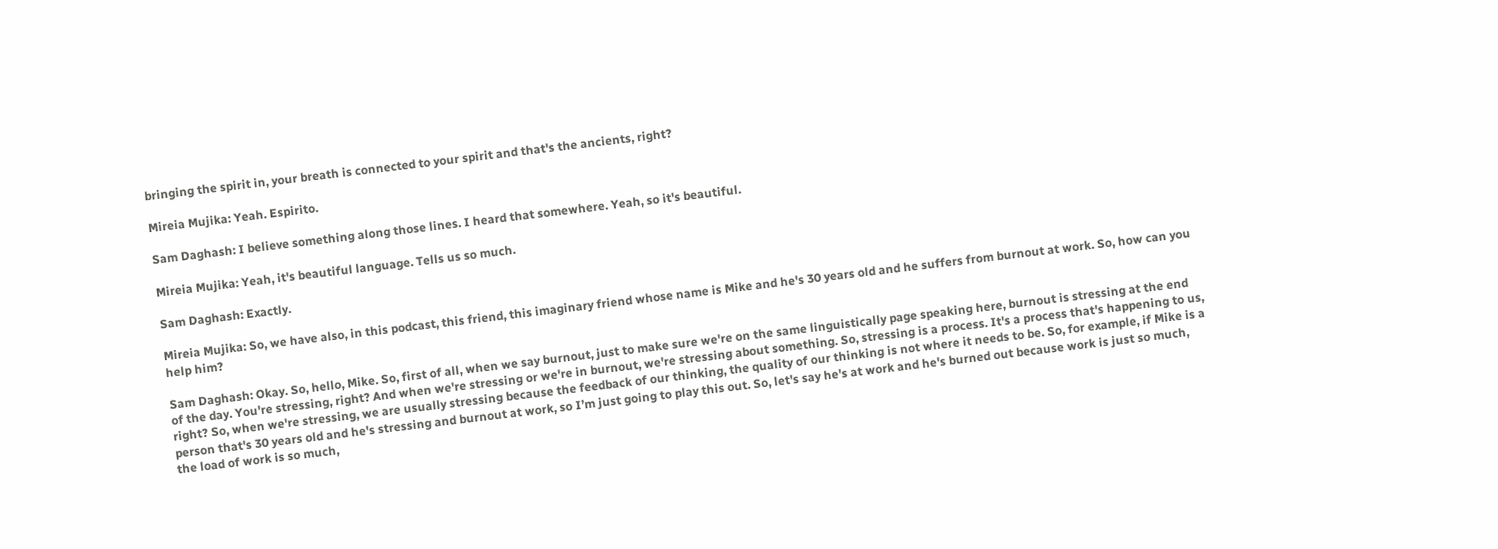bringing the spirit in, your breath is connected to your spirit and that's the ancients, right?

Mireia Mujika: Yeah. Espirito.

Sam Daghash: I believe something along those lines. I heard that somewhere. Yeah, so it's beautiful.

Mireia Mujika: Yeah, it's beautiful language. Tells us so much.

Sam Daghash: Exactly.

Mireia Mujika: So, we have also, in this podcast, this friend, this imaginary friend whose name is Mike and he's 30 years old and he suffers from burnout at work. So, how can you help him?

Sam Daghash: Okay. So, hello, Mike. So, first of all, when we say burnout, just to make sure we're on the same linguistically page speaking here, burnout is stressing at the end of the day. You're stressing, right? And when we're stressing or we're in burnout, we're stressing about something. So, stressing is a process. It's a process that's happening to us, right? So, when we're stressing, we are usually stressing because the feedback of our thinking, the quality of our thinking is not where it needs to be. So, for example, if Mike is a person that's 30 years old and he's stressing and burnout at work, so I’m just going to play this out. So, let's say he's at work and he's burned out because work is just so much, the load of work is so much,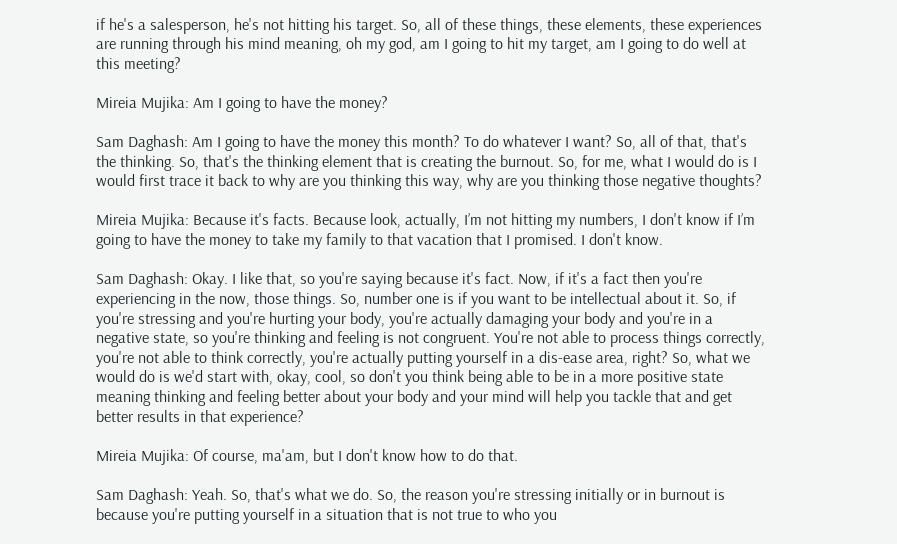if he's a salesperson, he's not hitting his target. So, all of these things, these elements, these experiences are running through his mind meaning, oh my god, am I going to hit my target, am I going to do well at this meeting?

Mireia Mujika: Am I going to have the money?

Sam Daghash: Am I going to have the money this month? To do whatever I want? So, all of that, that's the thinking. So, that's the thinking element that is creating the burnout. So, for me, what I would do is I would first trace it back to why are you thinking this way, why are you thinking those negative thoughts?

Mireia Mujika: Because it's facts. Because look, actually, I’m not hitting my numbers, I don't know if I’m going to have the money to take my family to that vacation that I promised. I don't know.

Sam Daghash: Okay. I like that, so you're saying because it's fact. Now, if it's a fact then you're experiencing in the now, those things. So, number one is if you want to be intellectual about it. So, if you're stressing and you're hurting your body, you're actually damaging your body and you're in a negative state, so you're thinking and feeling is not congruent. You're not able to process things correctly, you're not able to think correctly, you're actually putting yourself in a dis-ease area, right? So, what we would do is we'd start with, okay, cool, so don't you think being able to be in a more positive state meaning thinking and feeling better about your body and your mind will help you tackle that and get better results in that experience?

Mireia Mujika: Of course, ma'am, but I don't know how to do that.

Sam Daghash: Yeah. So, that's what we do. So, the reason you're stressing initially or in burnout is because you're putting yourself in a situation that is not true to who you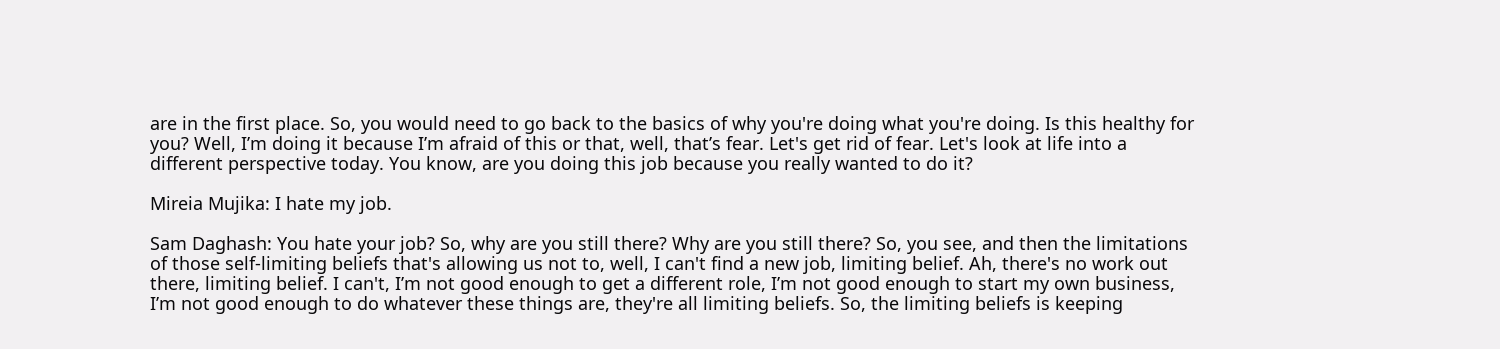are in the first place. So, you would need to go back to the basics of why you're doing what you're doing. Is this healthy for you? Well, I’m doing it because I’m afraid of this or that, well, that’s fear. Let's get rid of fear. Let's look at life into a different perspective today. You know, are you doing this job because you really wanted to do it?

Mireia Mujika: I hate my job.

Sam Daghash: You hate your job? So, why are you still there? Why are you still there? So, you see, and then the limitations of those self-limiting beliefs that's allowing us not to, well, I can't find a new job, limiting belief. Ah, there's no work out there, limiting belief. I can't, I’m not good enough to get a different role, I’m not good enough to start my own business, I’m not good enough to do whatever these things are, they're all limiting beliefs. So, the limiting beliefs is keeping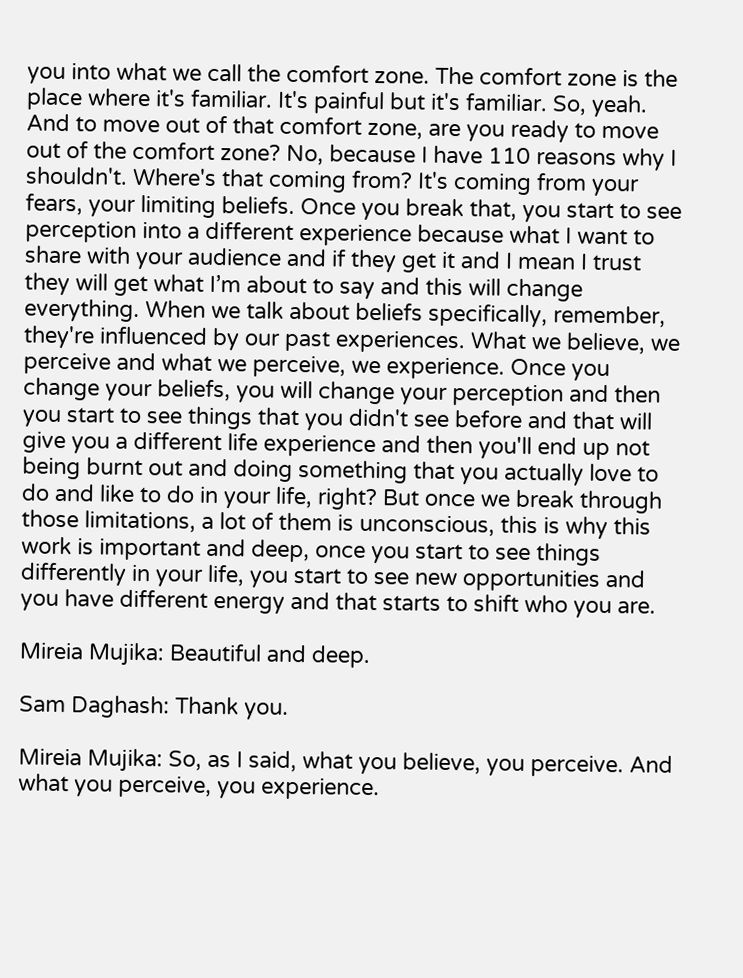you into what we call the comfort zone. The comfort zone is the place where it's familiar. It's painful but it's familiar. So, yeah. And to move out of that comfort zone, are you ready to move out of the comfort zone? No, because I have 110 reasons why I shouldn't. Where's that coming from? It's coming from your fears, your limiting beliefs. Once you break that, you start to see perception into a different experience because what I want to share with your audience and if they get it and I mean I trust they will get what I’m about to say and this will change everything. When we talk about beliefs specifically, remember, they're influenced by our past experiences. What we believe, we perceive and what we perceive, we experience. Once you change your beliefs, you will change your perception and then you start to see things that you didn't see before and that will give you a different life experience and then you'll end up not being burnt out and doing something that you actually love to do and like to do in your life, right? But once we break through those limitations, a lot of them is unconscious, this is why this work is important and deep, once you start to see things differently in your life, you start to see new opportunities and you have different energy and that starts to shift who you are.

Mireia Mujika: Beautiful and deep.

Sam Daghash: Thank you.

Mireia Mujika: So, as I said, what you believe, you perceive. And what you perceive, you experience.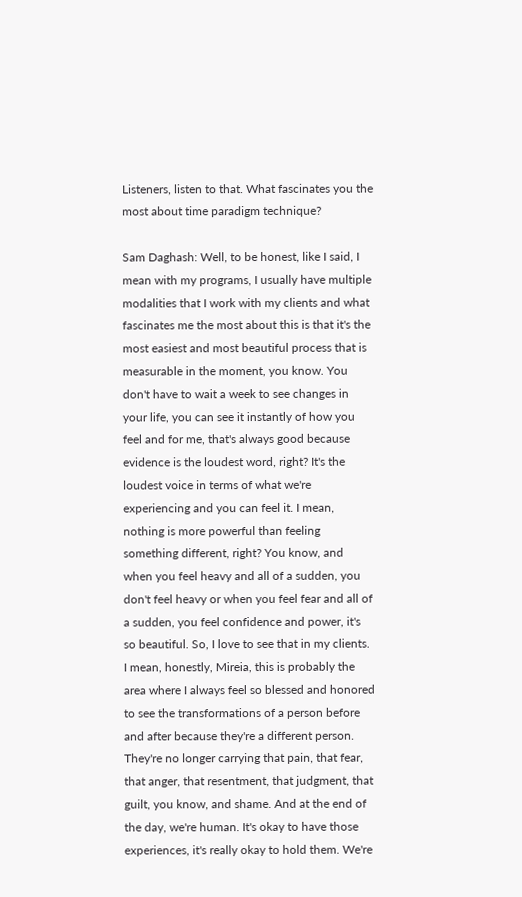Listeners, listen to that. What fascinates you the most about time paradigm technique?

Sam Daghash: Well, to be honest, like I said, I mean with my programs, I usually have multiple modalities that I work with my clients and what fascinates me the most about this is that it's the most easiest and most beautiful process that is measurable in the moment, you know. You don't have to wait a week to see changes in your life, you can see it instantly of how you feel and for me, that's always good because evidence is the loudest word, right? It's the loudest voice in terms of what we're experiencing and you can feel it. I mean, nothing is more powerful than feeling something different, right? You know, and when you feel heavy and all of a sudden, you don't feel heavy or when you feel fear and all of a sudden, you feel confidence and power, it's so beautiful. So, I love to see that in my clients. I mean, honestly, Mireia, this is probably the area where I always feel so blessed and honored to see the transformations of a person before and after because they're a different person. They're no longer carrying that pain, that fear, that anger, that resentment, that judgment, that guilt, you know, and shame. And at the end of the day, we're human. It's okay to have those experiences, it's really okay to hold them. We're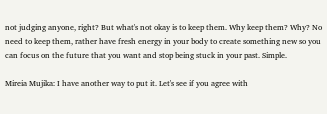not judging anyone, right? But what's not okay is to keep them. Why keep them? Why? No need to keep them, rather have fresh energy in your body to create something new so you can focus on the future that you want and stop being stuck in your past. Simple.

Mireia Mujika: I have another way to put it. Let's see if you agree with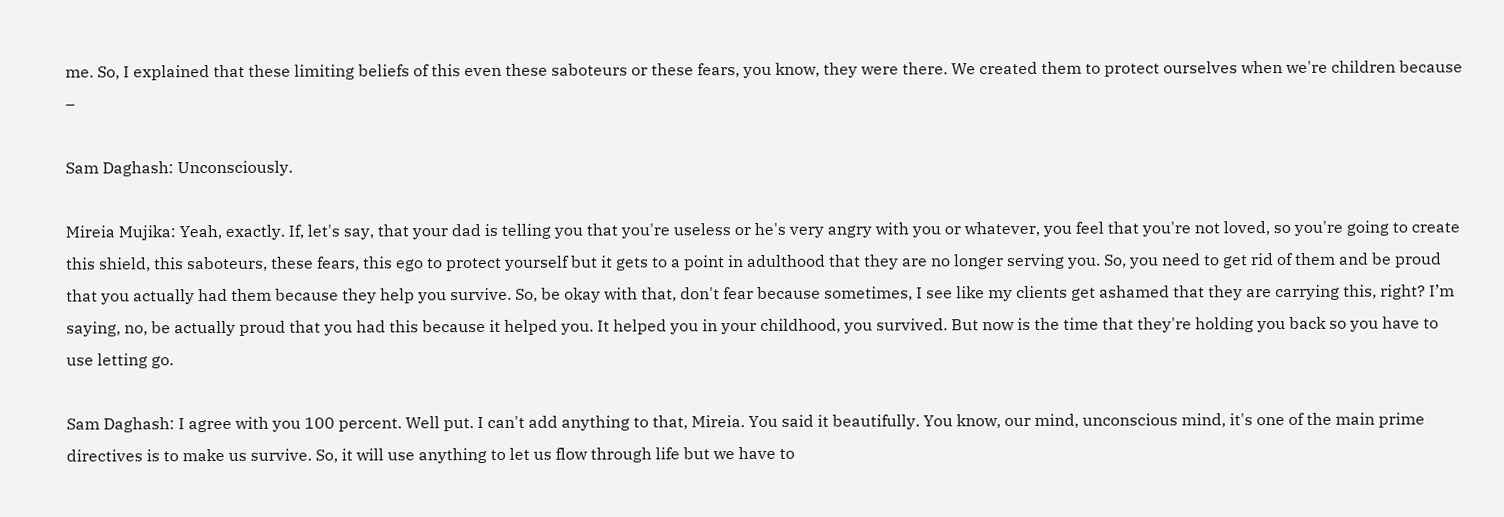me. So, I explained that these limiting beliefs of this even these saboteurs or these fears, you know, they were there. We created them to protect ourselves when we're children because –

Sam Daghash: Unconsciously.

Mireia Mujika: Yeah, exactly. If, let's say, that your dad is telling you that you're useless or he's very angry with you or whatever, you feel that you're not loved, so you're going to create this shield, this saboteurs, these fears, this ego to protect yourself but it gets to a point in adulthood that they are no longer serving you. So, you need to get rid of them and be proud that you actually had them because they help you survive. So, be okay with that, don't fear because sometimes, I see like my clients get ashamed that they are carrying this, right? I’m saying, no, be actually proud that you had this because it helped you. It helped you in your childhood, you survived. But now is the time that they're holding you back so you have to use letting go.

Sam Daghash: I agree with you 100 percent. Well put. I can't add anything to that, Mireia. You said it beautifully. You know, our mind, unconscious mind, it's one of the main prime directives is to make us survive. So, it will use anything to let us flow through life but we have to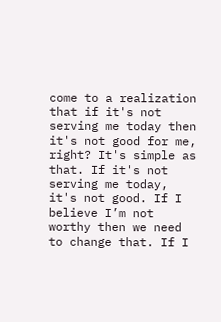come to a realization that if it's not serving me today then it's not good for me, right? It's simple as that. If it's not serving me today, it's not good. If I believe I’m not worthy then we need to change that. If I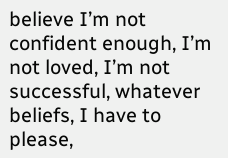believe I’m not confident enough, I’m not loved, I’m not successful, whatever beliefs, I have to please,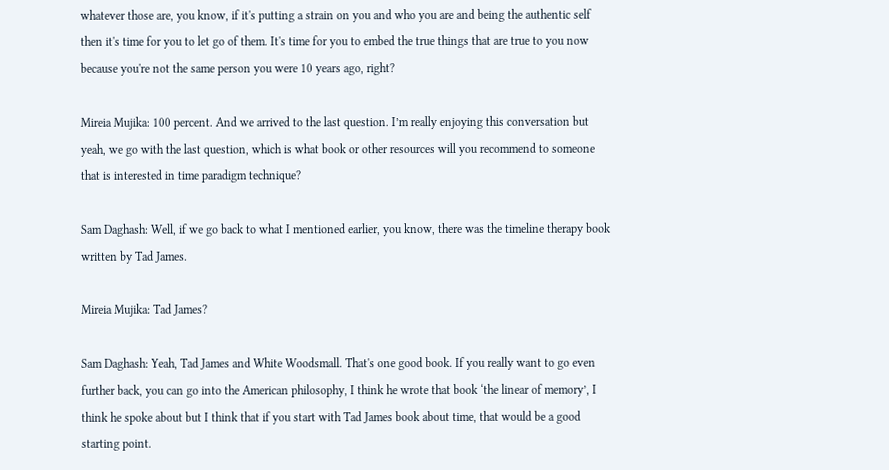whatever those are, you know, if it's putting a strain on you and who you are and being the authentic self then it's time for you to let go of them. It's time for you to embed the true things that are true to you now because you're not the same person you were 10 years ago, right?

Mireia Mujika: 100 percent. And we arrived to the last question. I’m really enjoying this conversation but yeah, we go with the last question, which is what book or other resources will you recommend to someone that is interested in time paradigm technique?

Sam Daghash: Well, if we go back to what I mentioned earlier, you know, there was the timeline therapy book written by Tad James.

Mireia Mujika: Tad James?

Sam Daghash: Yeah, Tad James and White Woodsmall. That's one good book. If you really want to go even further back, you can go into the American philosophy, I think he wrote that book ‘the linear of memory’, I think he spoke about but I think that if you start with Tad James book about time, that would be a good starting point.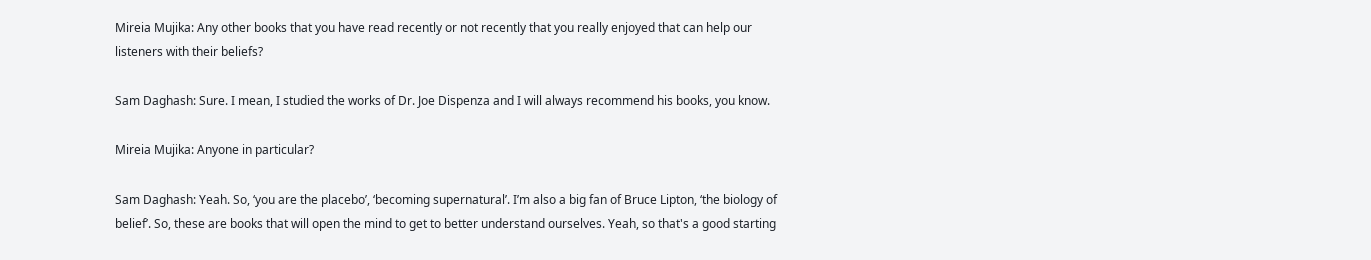Mireia Mujika: Any other books that you have read recently or not recently that you really enjoyed that can help our listeners with their beliefs?

Sam Daghash: Sure. I mean, I studied the works of Dr. Joe Dispenza and I will always recommend his books, you know.

Mireia Mujika: Anyone in particular?

Sam Daghash: Yeah. So, ‘you are the placebo’, ‘becoming supernatural’. I’m also a big fan of Bruce Lipton, ‘the biology of belief’. So, these are books that will open the mind to get to better understand ourselves. Yeah, so that's a good starting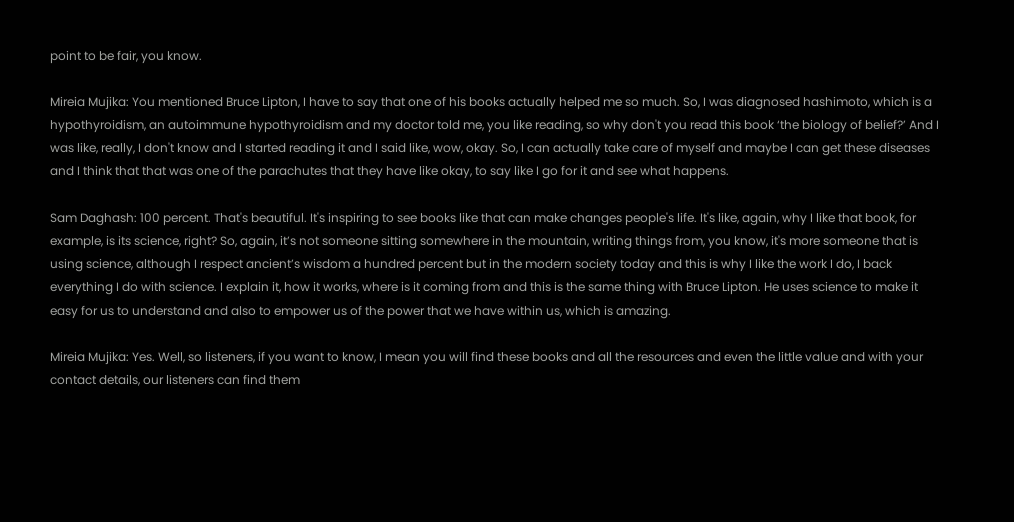point to be fair, you know.

Mireia Mujika: You mentioned Bruce Lipton, I have to say that one of his books actually helped me so much. So, I was diagnosed hashimoto, which is a hypothyroidism, an autoimmune hypothyroidism and my doctor told me, you like reading, so why don't you read this book ‘the biology of belief?’ And I was like, really, I don't know and I started reading it and I said like, wow, okay. So, I can actually take care of myself and maybe I can get these diseases and I think that that was one of the parachutes that they have like okay, to say like I go for it and see what happens.

Sam Daghash: 100 percent. That's beautiful. It's inspiring to see books like that can make changes people's life. It's like, again, why I like that book, for example, is its science, right? So, again, it’s not someone sitting somewhere in the mountain, writing things from, you know, it's more someone that is using science, although I respect ancient’s wisdom a hundred percent but in the modern society today and this is why I like the work I do, I back everything I do with science. I explain it, how it works, where is it coming from and this is the same thing with Bruce Lipton. He uses science to make it easy for us to understand and also to empower us of the power that we have within us, which is amazing.

Mireia Mujika: Yes. Well, so listeners, if you want to know, I mean you will find these books and all the resources and even the little value and with your contact details, our listeners can find them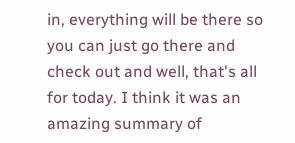in, everything will be there so you can just go there and check out and well, that's all for today. I think it was an amazing summary of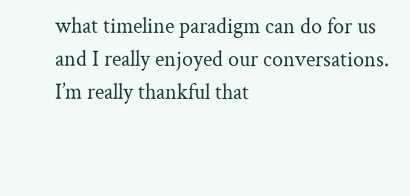what timeline paradigm can do for us and I really enjoyed our conversations. I’m really thankful that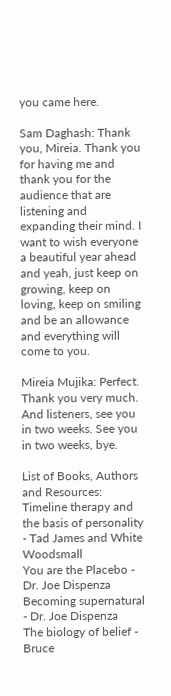you came here.

Sam Daghash: Thank you, Mireia. Thank you for having me and thank you for the audience that are listening and expanding their mind. I want to wish everyone a beautiful year ahead and yeah, just keep on growing, keep on loving, keep on smiling and be an allowance and everything will come to you.

Mireia Mujika: Perfect. Thank you very much. And listeners, see you in two weeks. See you in two weeks, bye.

List of Books, Authors and Resources:
Timeline therapy and the basis of personality - Tad James and White Woodsmall
You are the Placebo - Dr. Joe Dispenza
Becoming supernatural - Dr. Joe Dispenza
The biology of belief - Bruce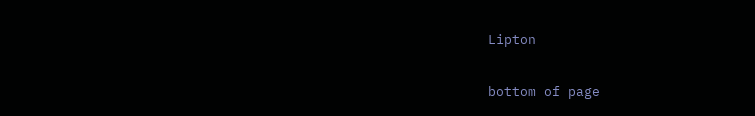Lipton


bottom of page